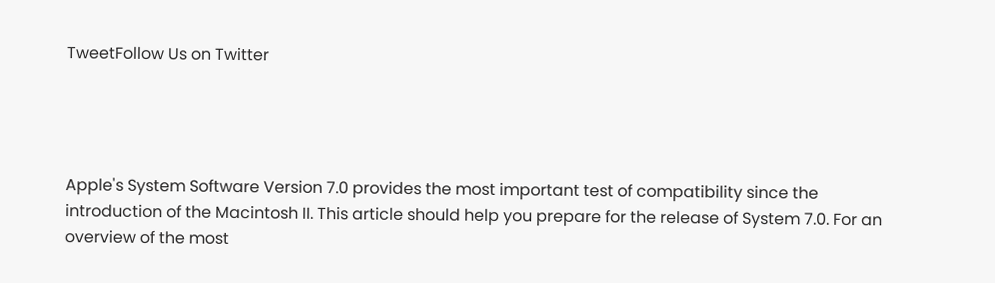TweetFollow Us on Twitter




Apple's System Software Version 7.0 provides the most important test of compatibility since the introduction of the Macintosh II. This article should help you prepare for the release of System 7.0. For an overview of the most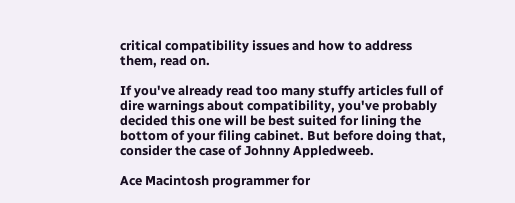critical compatibility issues and how to address them, read on.

If you've already read too many stuffy articles full of dire warnings about compatibility, you've probably decided this one will be best suited for lining the bottom of your filing cabinet. But before doing that, consider the case of Johnny Appledweeb.

Ace Macintosh programmer for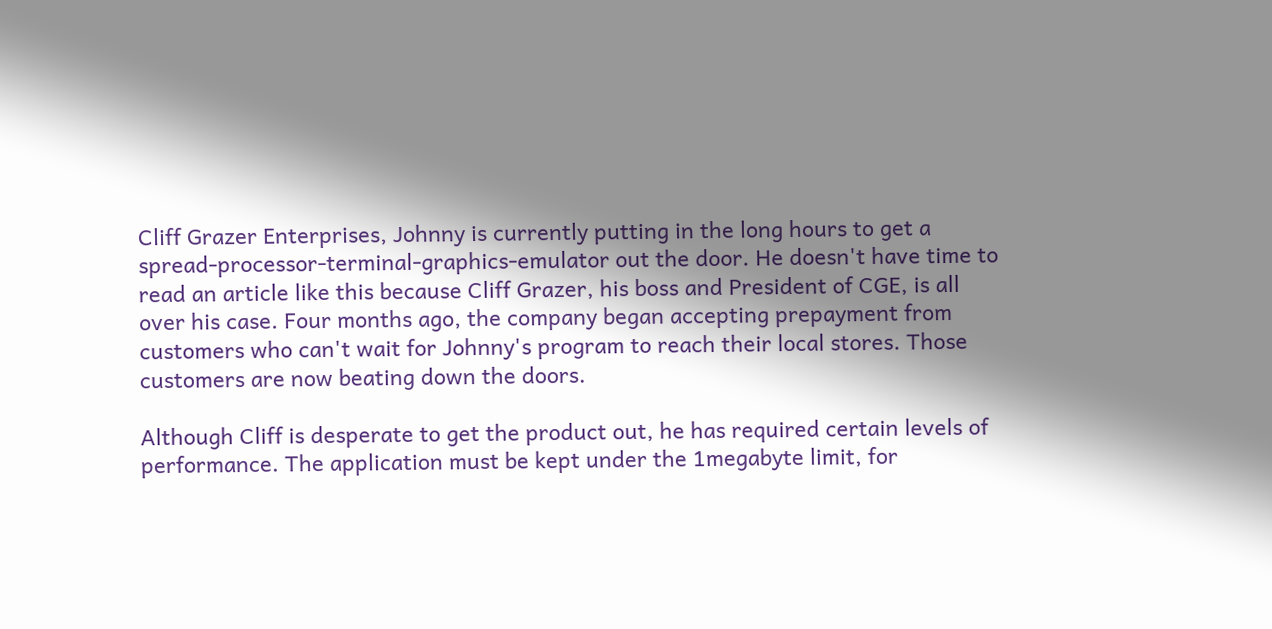Cliff Grazer Enterprises, Johnny is currently putting in the long hours to get a spread-processor-terminal-graphics-emulator out the door. He doesn't have time to read an article like this because Cliff Grazer, his boss and President of CGE, is all over his case. Four months ago, the company began accepting prepayment from customers who can't wait for Johnny's program to reach their local stores. Those customers are now beating down the doors.

Although Cliff is desperate to get the product out, he has required certain levels of performance. The application must be kept under the 1megabyte limit, for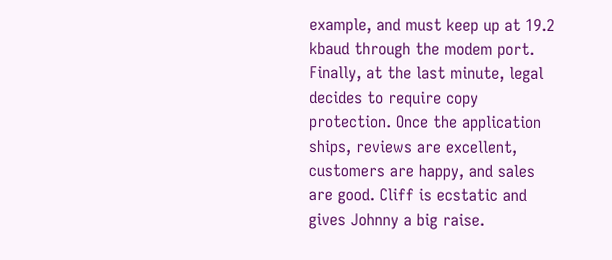example, and must keep up at 19.2 kbaud through the modem port. Finally, at the last minute, legal decides to require copy protection. Once the application ships, reviews are excellent, customers are happy, and sales are good. Cliff is ecstatic and gives Johnny a big raise.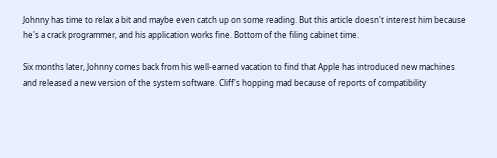Johnny has time to relax a bit and maybe even catch up on some reading. But this article doesn't interest him because he's a crack programmer, and his application works fine. Bottom of the filing cabinet time.

Six months later, Johnny comes back from his well-earned vacation to find that Apple has introduced new machines and released a new version of the system software. Cliff's hopping mad because of reports of compatibility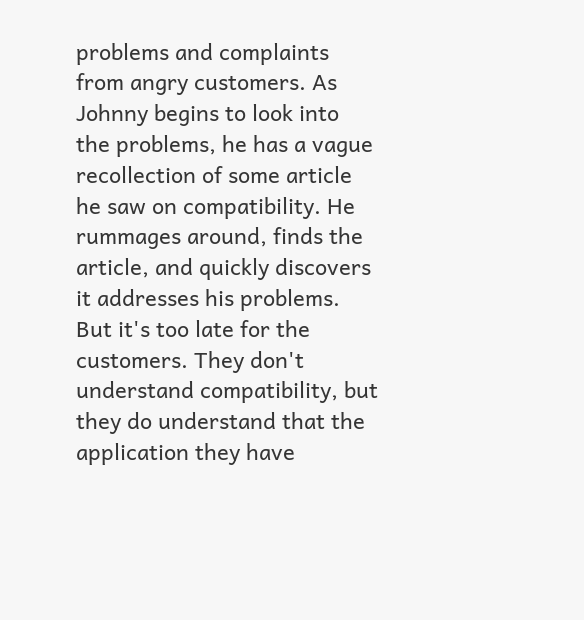problems and complaints from angry customers. As Johnny begins to look into the problems, he has a vague recollection of some article he saw on compatibility. He rummages around, finds the article, and quickly discovers it addresses his problems. But it's too late for the customers. They don't understand compatibility, but they do understand that the application they have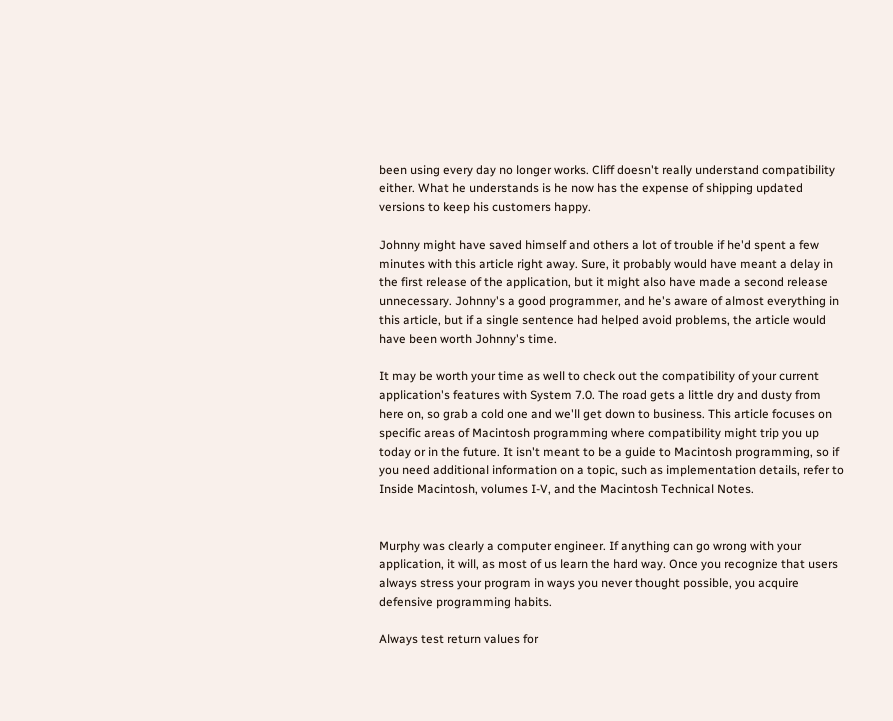been using every day no longer works. Cliff doesn't really understand compatibility either. What he understands is he now has the expense of shipping updated versions to keep his customers happy.

Johnny might have saved himself and others a lot of trouble if he'd spent a few minutes with this article right away. Sure, it probably would have meant a delay in the first release of the application, but it might also have made a second release unnecessary. Johnny's a good programmer, and he's aware of almost everything in this article, but if a single sentence had helped avoid problems, the article would have been worth Johnny's time.

It may be worth your time as well to check out the compatibility of your current application's features with System 7.0. The road gets a little dry and dusty from here on, so grab a cold one and we'll get down to business. This article focuses on specific areas of Macintosh programming where compatibility might trip you up today or in the future. It isn't meant to be a guide to Macintosh programming, so if you need additional information on a topic, such as implementation details, refer to Inside Macintosh, volumes I-V, and the Macintosh Technical Notes.


Murphy was clearly a computer engineer. If anything can go wrong with your application, it will, as most of us learn the hard way. Once you recognize that users always stress your program in ways you never thought possible, you acquire defensive programming habits.

Always test return values for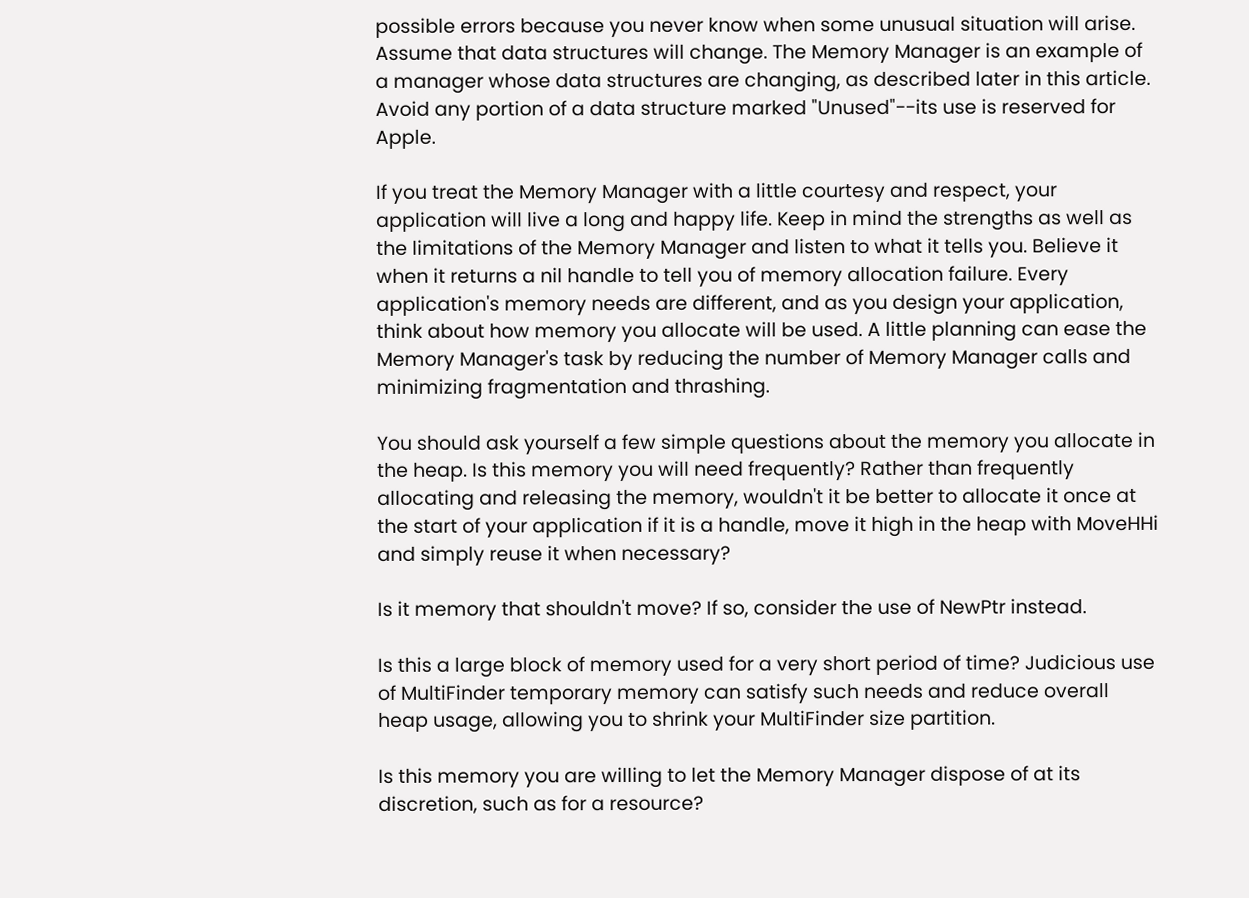possible errors because you never know when some unusual situation will arise. Assume that data structures will change. The Memory Manager is an example of a manager whose data structures are changing, as described later in this article. Avoid any portion of a data structure marked "Unused"--its use is reserved for Apple.

If you treat the Memory Manager with a little courtesy and respect, your application will live a long and happy life. Keep in mind the strengths as well as the limitations of the Memory Manager and listen to what it tells you. Believe it when it returns a nil handle to tell you of memory allocation failure. Every application's memory needs are different, and as you design your application, think about how memory you allocate will be used. A little planning can ease the Memory Manager's task by reducing the number of Memory Manager calls and minimizing fragmentation and thrashing.

You should ask yourself a few simple questions about the memory you allocate in the heap. Is this memory you will need frequently? Rather than frequently allocating and releasing the memory, wouldn't it be better to allocate it once at the start of your application if it is a handle, move it high in the heap with MoveHHi and simply reuse it when necessary?

Is it memory that shouldn't move? If so, consider the use of NewPtr instead.

Is this a large block of memory used for a very short period of time? Judicious use of MultiFinder temporary memory can satisfy such needs and reduce overall heap usage, allowing you to shrink your MultiFinder size partition.

Is this memory you are willing to let the Memory Manager dispose of at its discretion, such as for a resource?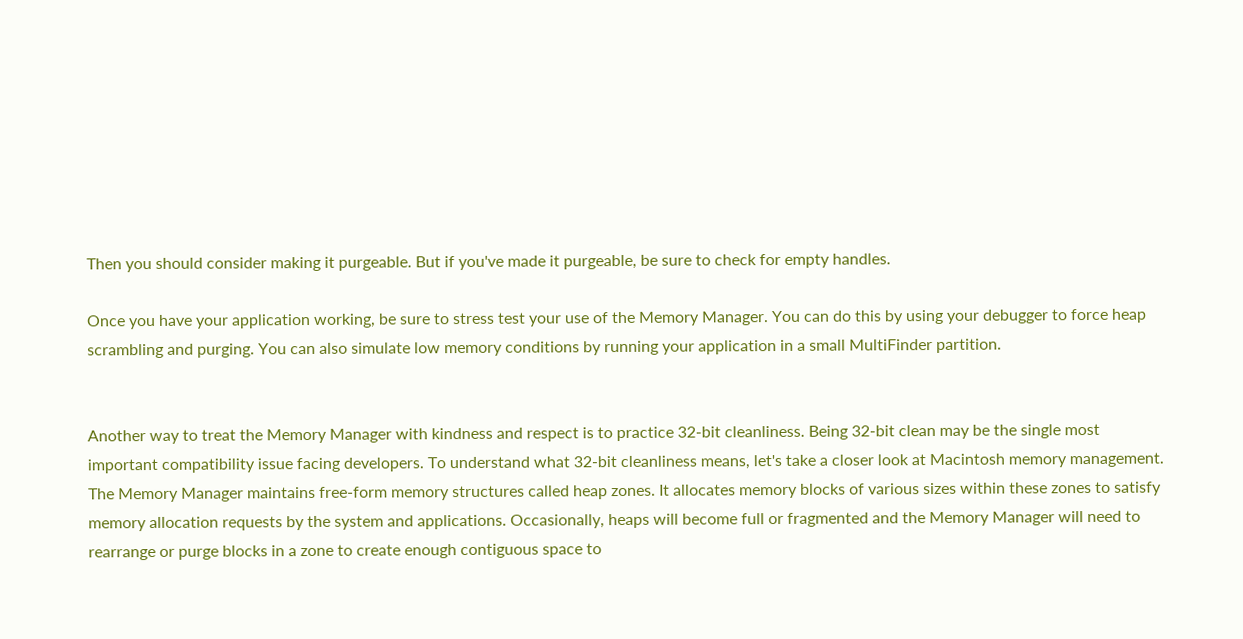Then you should consider making it purgeable. But if you've made it purgeable, be sure to check for empty handles.

Once you have your application working, be sure to stress test your use of the Memory Manager. You can do this by using your debugger to force heap scrambling and purging. You can also simulate low memory conditions by running your application in a small MultiFinder partition.


Another way to treat the Memory Manager with kindness and respect is to practice 32-bit cleanliness. Being 32-bit clean may be the single most important compatibility issue facing developers. To understand what 32-bit cleanliness means, let's take a closer look at Macintosh memory management. The Memory Manager maintains free-form memory structures called heap zones. It allocates memory blocks of various sizes within these zones to satisfy memory allocation requests by the system and applications. Occasionally, heaps will become full or fragmented and the Memory Manager will need to rearrange or purge blocks in a zone to create enough contiguous space to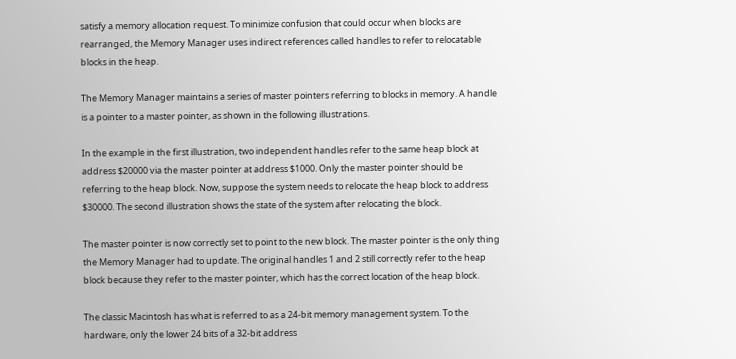satisfy a memory allocation request. To minimize confusion that could occur when blocks are rearranged, the Memory Manager uses indirect references called handles to refer to relocatable blocks in the heap.

The Memory Manager maintains a series of master pointers referring to blocks in memory. A handle is a pointer to a master pointer, as shown in the following illustrations.

In the example in the first illustration, two independent handles refer to the same heap block at address $20000 via the master pointer at address $1000. Only the master pointer should be referring to the heap block. Now, suppose the system needs to relocate the heap block to address $30000. The second illustration shows the state of the system after relocating the block.

The master pointer is now correctly set to point to the new block. The master pointer is the only thing the Memory Manager had to update. The original handles 1 and 2 still correctly refer to the heap block because they refer to the master pointer, which has the correct location of the heap block.

The classic Macintosh has what is referred to as a 24-bit memory management system. To the hardware, only the lower 24 bits of a 32-bit address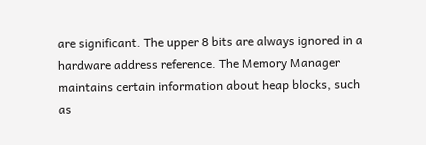are significant. The upper 8 bits are always ignored in a hardware address reference. The Memory Manager maintains certain information about heap blocks, such as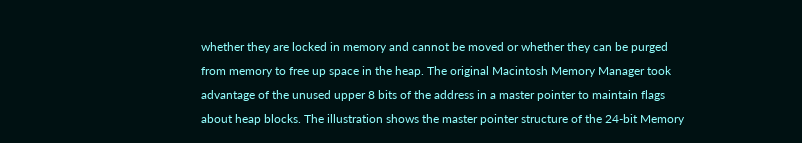whether they are locked in memory and cannot be moved or whether they can be purged from memory to free up space in the heap. The original Macintosh Memory Manager took advantage of the unused upper 8 bits of the address in a master pointer to maintain flags about heap blocks. The illustration shows the master pointer structure of the 24-bit Memory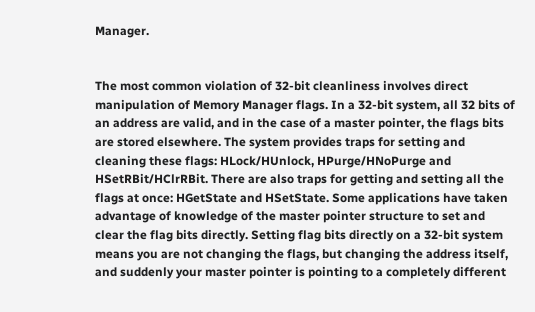Manager.


The most common violation of 32-bit cleanliness involves direct manipulation of Memory Manager flags. In a 32-bit system, all 32 bits of an address are valid, and in the case of a master pointer, the flags bits are stored elsewhere. The system provides traps for setting and cleaning these flags: HLock/HUnlock, HPurge/HNoPurge and HSetRBit/HClrRBit. There are also traps for getting and setting all the flags at once: HGetState and HSetState. Some applications have taken advantage of knowledge of the master pointer structure to set and clear the flag bits directly. Setting flag bits directly on a 32-bit system means you are not changing the flags, but changing the address itself, and suddenly your master pointer is pointing to a completely different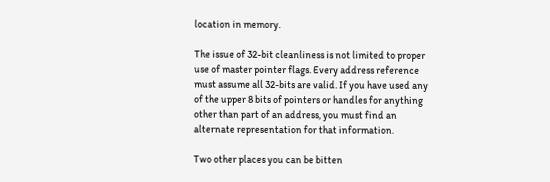location in memory.

The issue of 32-bit cleanliness is not limited to proper use of master pointer flags. Every address reference must assume all 32-bits are valid. If you have used any of the upper 8 bits of pointers or handles for anything other than part of an address, you must find an alternate representation for that information.

Two other places you can be bitten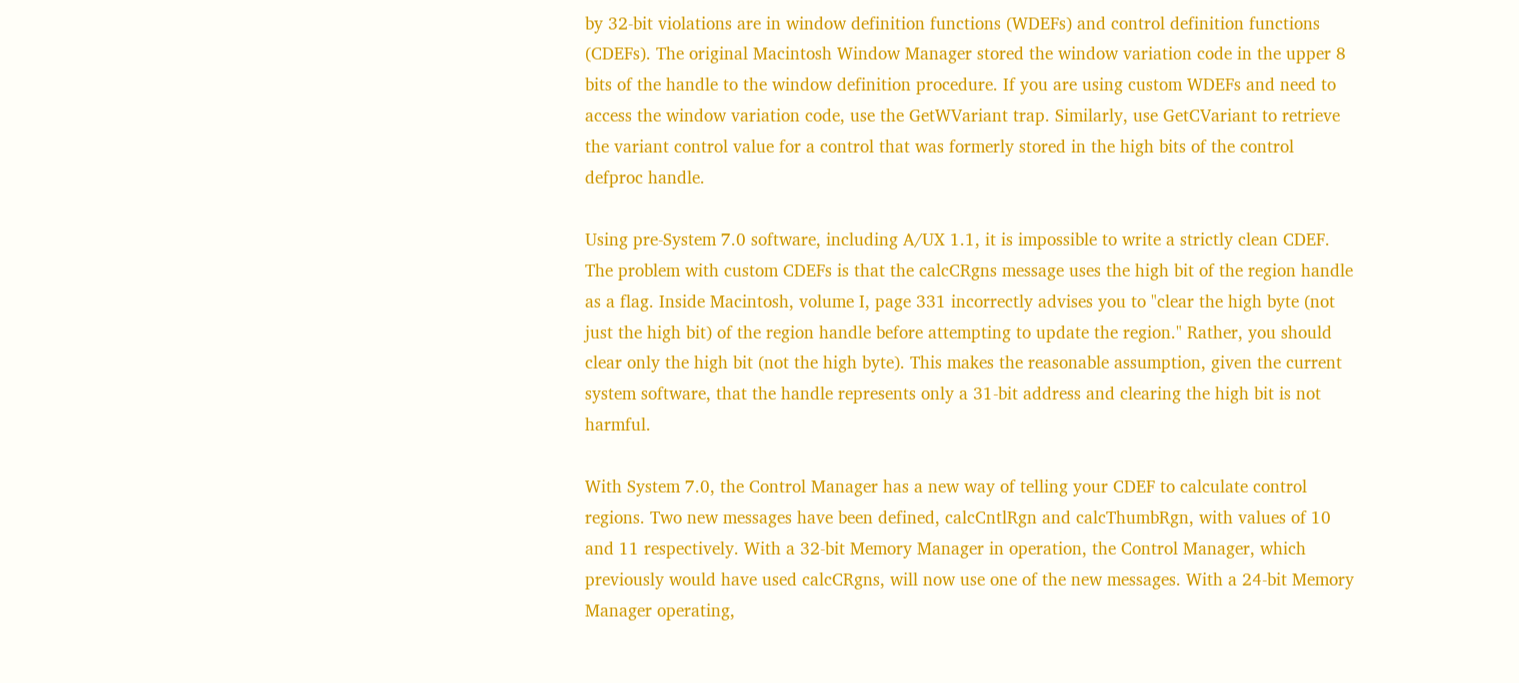by 32-bit violations are in window definition functions (WDEFs) and control definition functions (CDEFs). The original Macintosh Window Manager stored the window variation code in the upper 8 bits of the handle to the window definition procedure. If you are using custom WDEFs and need to access the window variation code, use the GetWVariant trap. Similarly, use GetCVariant to retrieve the variant control value for a control that was formerly stored in the high bits of the control defproc handle.

Using pre-System 7.0 software, including A/UX 1.1, it is impossible to write a strictly clean CDEF. The problem with custom CDEFs is that the calcCRgns message uses the high bit of the region handle as a flag. Inside Macintosh, volume I, page 331 incorrectly advises you to "clear the high byte (not just the high bit) of the region handle before attempting to update the region." Rather, you should clear only the high bit (not the high byte). This makes the reasonable assumption, given the current system software, that the handle represents only a 31-bit address and clearing the high bit is not harmful.

With System 7.0, the Control Manager has a new way of telling your CDEF to calculate control regions. Two new messages have been defined, calcCntlRgn and calcThumbRgn, with values of 10 and 11 respectively. With a 32-bit Memory Manager in operation, the Control Manager, which previously would have used calcCRgns, will now use one of the new messages. With a 24-bit Memory Manager operating,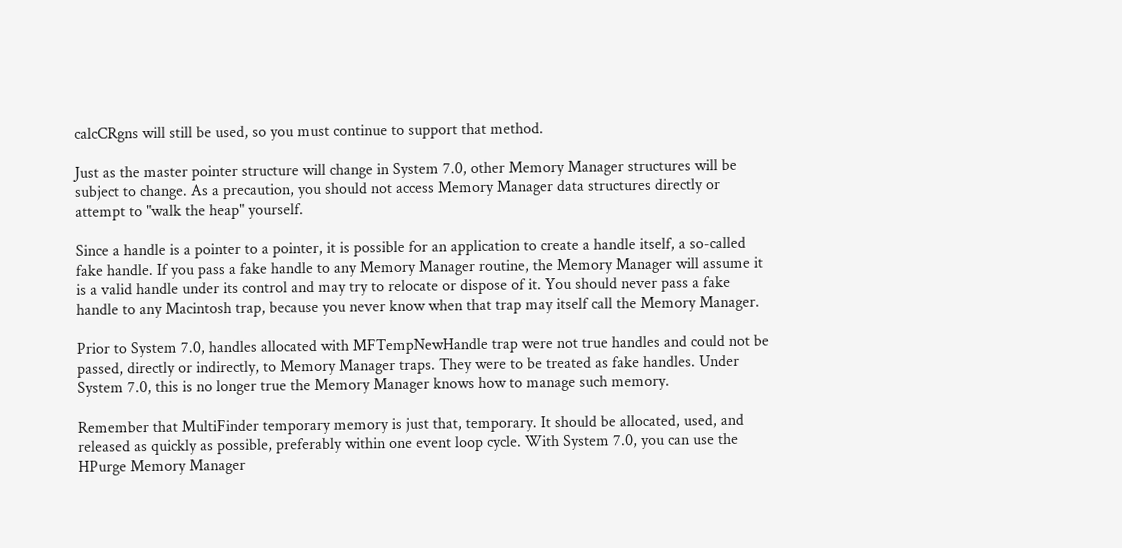calcCRgns will still be used, so you must continue to support that method.

Just as the master pointer structure will change in System 7.0, other Memory Manager structures will be subject to change. As a precaution, you should not access Memory Manager data structures directly or attempt to "walk the heap" yourself.

Since a handle is a pointer to a pointer, it is possible for an application to create a handle itself, a so-called fake handle. If you pass a fake handle to any Memory Manager routine, the Memory Manager will assume it is a valid handle under its control and may try to relocate or dispose of it. You should never pass a fake handle to any Macintosh trap, because you never know when that trap may itself call the Memory Manager.

Prior to System 7.0, handles allocated with MFTempNewHandle trap were not true handles and could not be passed, directly or indirectly, to Memory Manager traps. They were to be treated as fake handles. Under System 7.0, this is no longer true the Memory Manager knows how to manage such memory.

Remember that MultiFinder temporary memory is just that, temporary. It should be allocated, used, and released as quickly as possible, preferably within one event loop cycle. With System 7.0, you can use the HPurge Memory Manager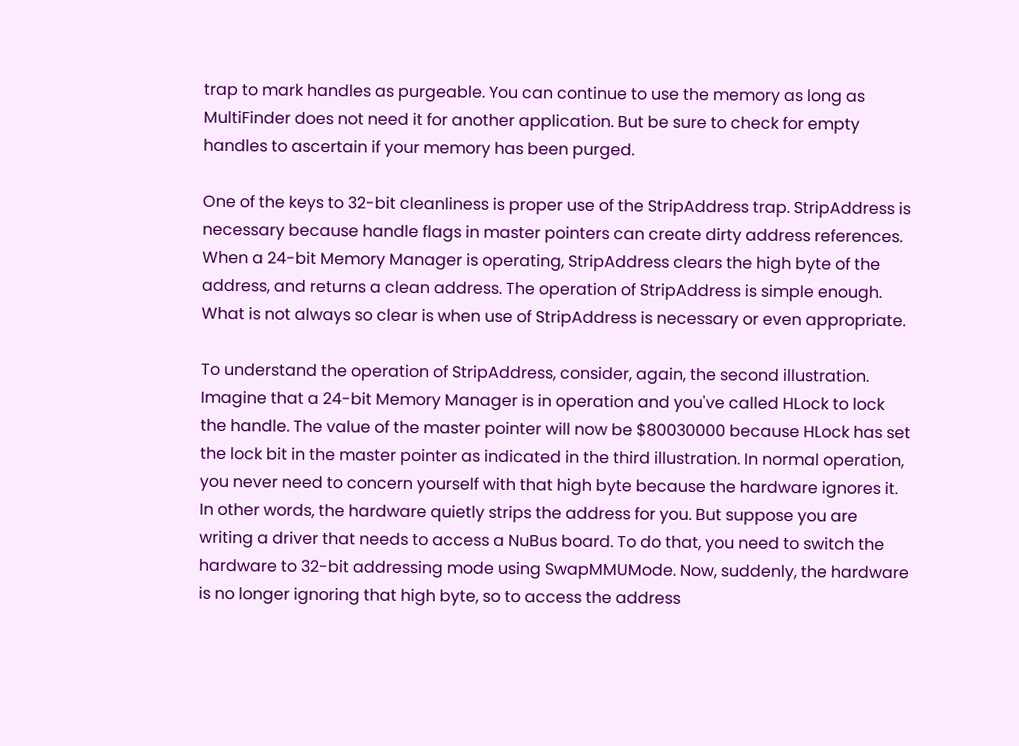trap to mark handles as purgeable. You can continue to use the memory as long as MultiFinder does not need it for another application. But be sure to check for empty handles to ascertain if your memory has been purged.

One of the keys to 32-bit cleanliness is proper use of the StripAddress trap. StripAddress is necessary because handle flags in master pointers can create dirty address references. When a 24-bit Memory Manager is operating, StripAddress clears the high byte of the address, and returns a clean address. The operation of StripAddress is simple enough. What is not always so clear is when use of StripAddress is necessary or even appropriate.

To understand the operation of StripAddress, consider, again, the second illustration. Imagine that a 24-bit Memory Manager is in operation and you've called HLock to lock the handle. The value of the master pointer will now be $80030000 because HLock has set the lock bit in the master pointer as indicated in the third illustration. In normal operation, you never need to concern yourself with that high byte because the hardware ignores it. In other words, the hardware quietly strips the address for you. But suppose you are writing a driver that needs to access a NuBus board. To do that, you need to switch the hardware to 32-bit addressing mode using SwapMMUMode. Now, suddenly, the hardware is no longer ignoring that high byte, so to access the address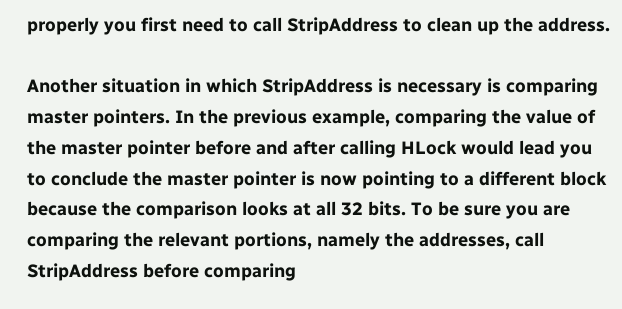properly you first need to call StripAddress to clean up the address.

Another situation in which StripAddress is necessary is comparing master pointers. In the previous example, comparing the value of the master pointer before and after calling HLock would lead you to conclude the master pointer is now pointing to a different block because the comparison looks at all 32 bits. To be sure you are comparing the relevant portions, namely the addresses, call StripAddress before comparing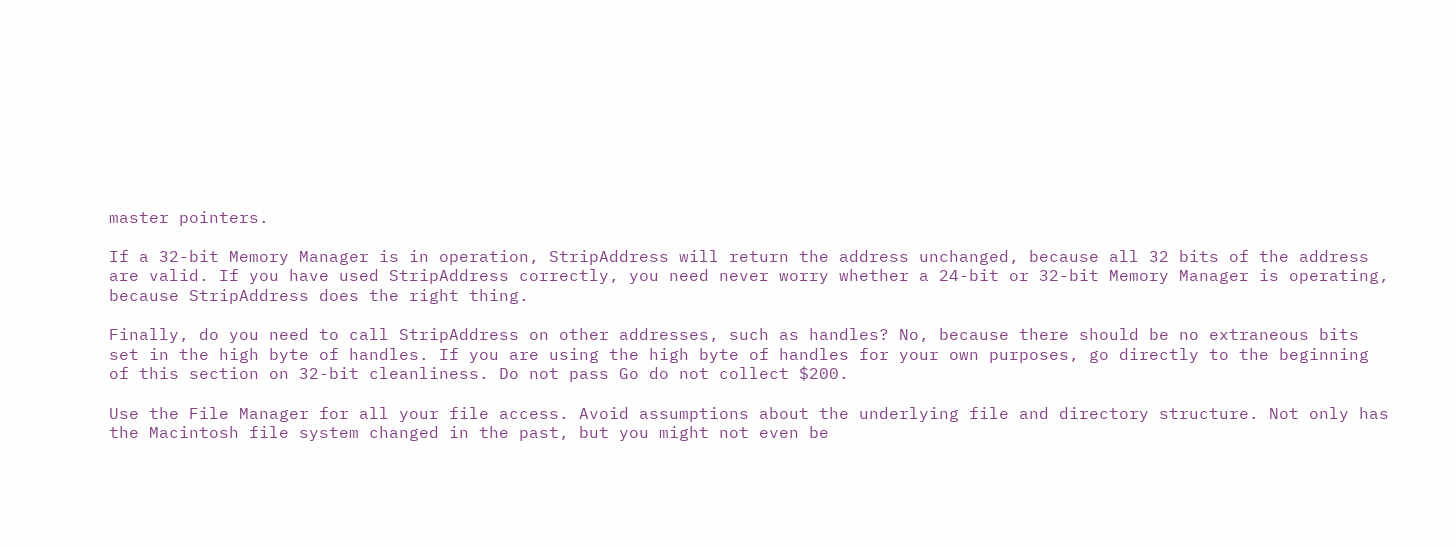master pointers.

If a 32-bit Memory Manager is in operation, StripAddress will return the address unchanged, because all 32 bits of the address are valid. If you have used StripAddress correctly, you need never worry whether a 24-bit or 32-bit Memory Manager is operating, because StripAddress does the right thing.

Finally, do you need to call StripAddress on other addresses, such as handles? No, because there should be no extraneous bits set in the high byte of handles. If you are using the high byte of handles for your own purposes, go directly to the beginning of this section on 32-bit cleanliness. Do not pass Go do not collect $200.

Use the File Manager for all your file access. Avoid assumptions about the underlying file and directory structure. Not only has the Macintosh file system changed in the past, but you might not even be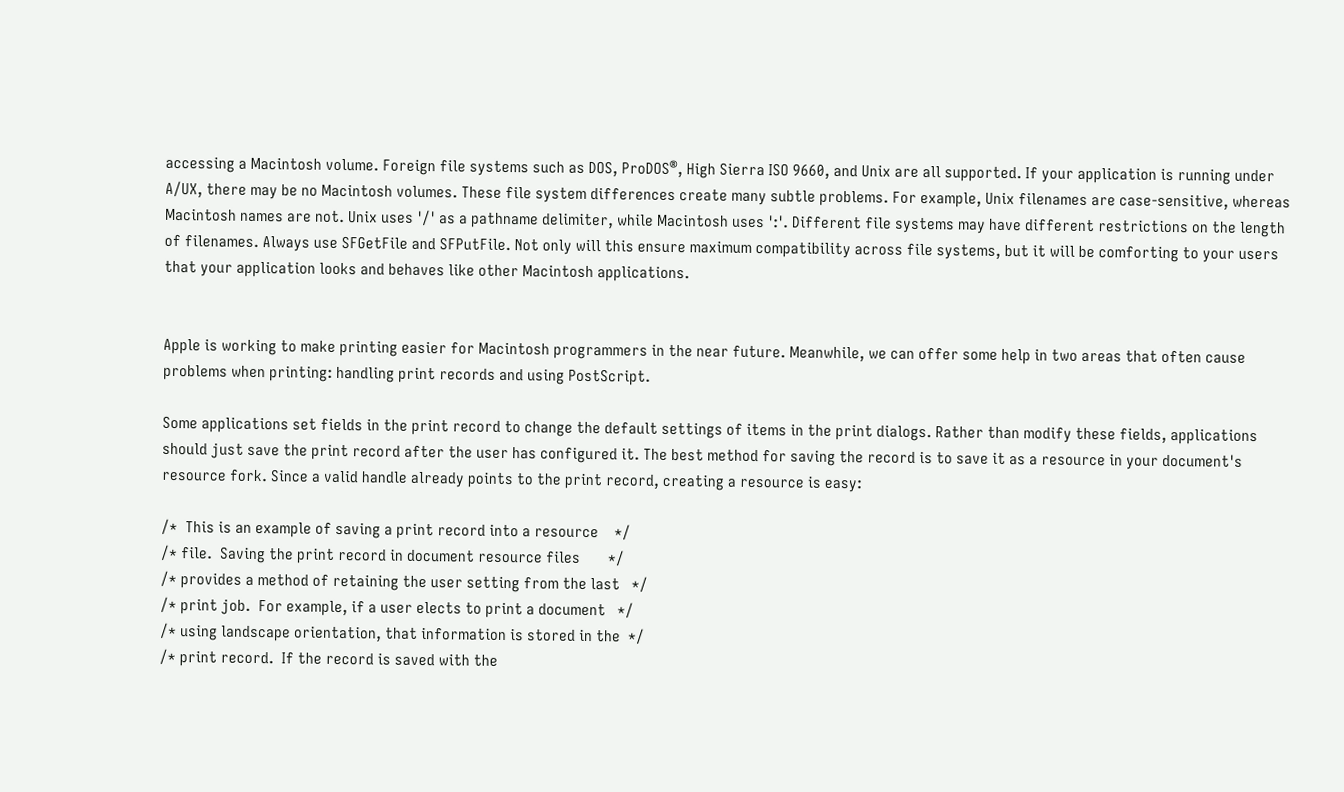accessing a Macintosh volume. Foreign file systems such as DOS, ProDOS®, High Sierra ISO 9660, and Unix are all supported. If your application is running under A/UX, there may be no Macintosh volumes. These file system differences create many subtle problems. For example, Unix filenames are case-sensitive, whereas Macintosh names are not. Unix uses '/' as a pathname delimiter, while Macintosh uses ':'. Different file systems may have different restrictions on the length of filenames. Always use SFGetFile and SFPutFile. Not only will this ensure maximum compatibility across file systems, but it will be comforting to your users that your application looks and behaves like other Macintosh applications.


Apple is working to make printing easier for Macintosh programmers in the near future. Meanwhile, we can offer some help in two areas that often cause problems when printing: handling print records and using PostScript.

Some applications set fields in the print record to change the default settings of items in the print dialogs. Rather than modify these fields, applications should just save the print record after the user has configured it. The best method for saving the record is to save it as a resource in your document's resource fork. Since a valid handle already points to the print record, creating a resource is easy:

/*  This is an example of saving a print record into a resource    */
/* file.  Saving the print record in document resource files       */
/* provides a method of retaining the user setting from the last   */
/* print job.  For example, if a user elects to print a document   */
/* using landscape orientation, that information is stored in the  */
/* print record.  If the record is saved with the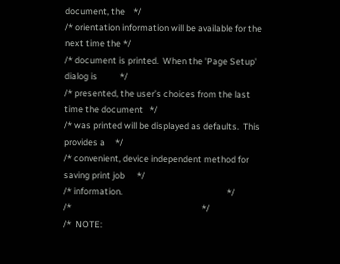document, the    */
/* orientation information will be available for the next time the */
/* document is printed.  When the 'Page Setup' dialog is           */
/* presented, the user’s choices from the last time the document   */
/* was printed will be displayed as defaults.  This provides a     */
/* convenient, device independent method for saving print job      */
/* information.                                                    */
/*                                                                 */
/*  NOTE: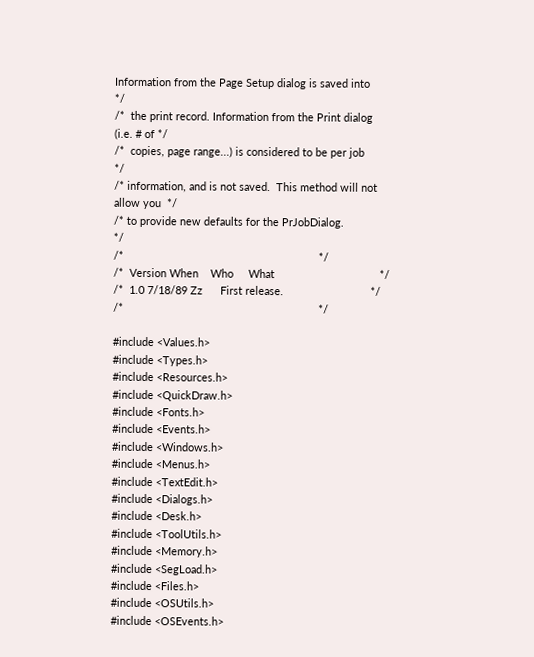Information from the Page Setup dialog is saved into     */
/*  the print record. Information from the Print dialog (i.e. # of */
/*  copies, page range...) is considered to be per job             */
/* information, and is not saved.  This method will not allow you  */
/* to provide new defaults for the PrJobDialog.                    */
/*                                                                 */
/*  Version When    Who     What                                   */
/*  1.0 7/18/89 Zz      First release.                             */
/*                                                                 */

#include <Values.h>
#include <Types.h>
#include <Resources.h>
#include <QuickDraw.h>
#include <Fonts.h>
#include <Events.h>
#include <Windows.h>
#include <Menus.h>
#include <TextEdit.h>
#include <Dialogs.h>
#include <Desk.h>
#include <ToolUtils.h>
#include <Memory.h>
#include <SegLoad.h>
#include <Files.h>
#include <OSUtils.h>
#include <OSEvents.h>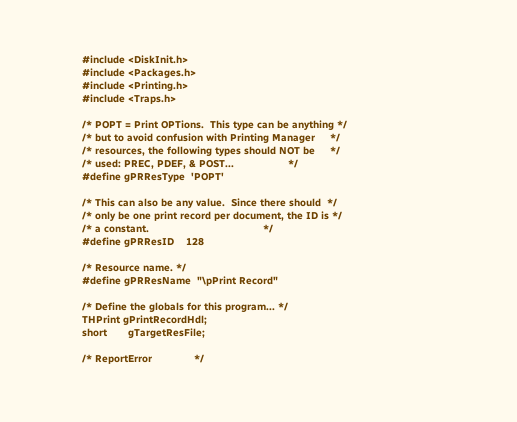#include <DiskInit.h>
#include <Packages.h>
#include <Printing.h>
#include <Traps.h>

/* POPT = Print OPTions.  This type can be anything */
/* but to avoid confusion with Printing Manager     */
/* resources, the following types should NOT be     */
/* used: PREC, PDEF, & POST...                  */
#define gPRResType  'POPT'

/* This can also be any value.  Since there should  */
/* only be one print record per document, the ID is */
/* a constant.                                      */
#define gPRResID    128

/* Resource name. */
#define gPRResName  "\pPrint Record"

/* Define the globals for this program... */
THPrint gPrintRecordHdl;
short       gTargetResFile;

/* ReportError              */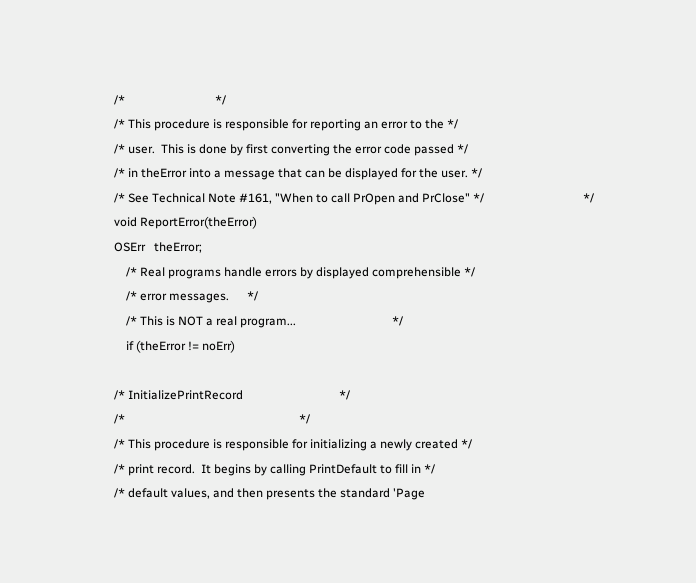/*                              */
/* This procedure is responsible for reporting an error to the */
/* user.  This is done by first converting the error code passed */
/* in theError into a message that can be displayed for the user. */
/* See Technical Note #161, "When to call PrOpen and PrClose" */                                 */
void ReportError(theError)
OSErr   theError;
    /* Real programs handle errors by displayed comprehensible */
    /* error messages.      */
    /* This is NOT a real program...                                */
    if (theError != noErr)

/* InitializePrintRecord                                */
/*                                                          */
/* This procedure is responsible for initializing a newly created */
/* print record.  It begins by calling PrintDefault to fill in */
/* default values, and then presents the standard 'Page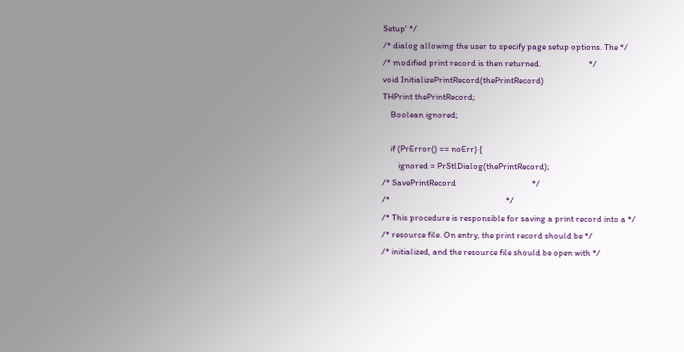Setup' */
/* dialog allowing the user to specify page setup options. The */
/* modified print record is then returned.                        */
void InitializePrintRecord(thePrintRecord)
THPrint thePrintRecord;
    Boolean ignored;

    if (PrError() == noErr) {
        ignored = PrStlDialog(thePrintRecord);
/* SavePrintRecord                                      */
/*                                                          */
/* This procedure is responsible for saving a print record into a */
/* resource file. On entry, the print record should be */
/* initialized, and the resource file should be open with */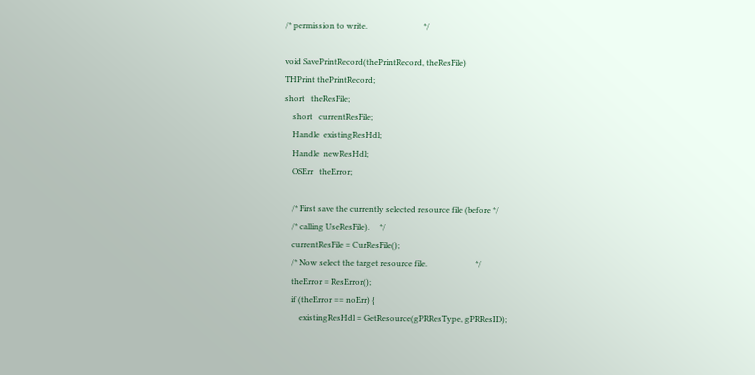/* permission to write.                            */

void SavePrintRecord(thePrintRecord, theResFile)
THPrint thePrintRecord;
short   theResFile;
    short   currentResFile;
    Handle  existingResHdl;
    Handle  newResHdl;
    OSErr   theError;

    /* First save the currently selected resource file (before */
    /* calling UseResFile).     */
    currentResFile = CurResFile();
    /* Now select the target resource file.                        */
    theError = ResError();
    if (theError == noErr) {
        existingResHdl = GetResource(gPRResType, gPRResID);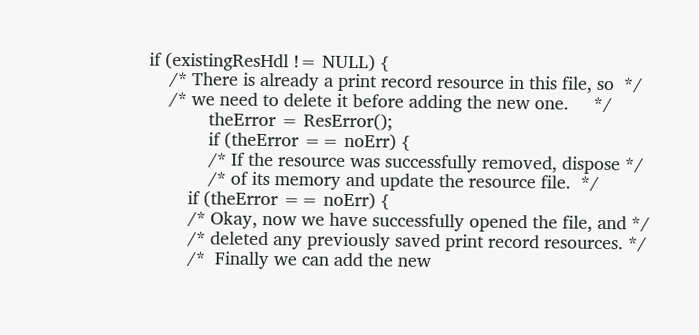if (existingResHdl != NULL) {
    /* There is already a print record resource in this file, so  */
    /* we need to delete it before adding the new one.     */
            theError = ResError();
            if (theError == noErr) {
            /* If the resource was successfully removed, dispose */
            /* of its memory and update the resource file.  */
        if (theError == noErr) {
        /* Okay, now we have successfully opened the file, and */
        /* deleted any previously saved print record resources. */
        /*  Finally we can add the new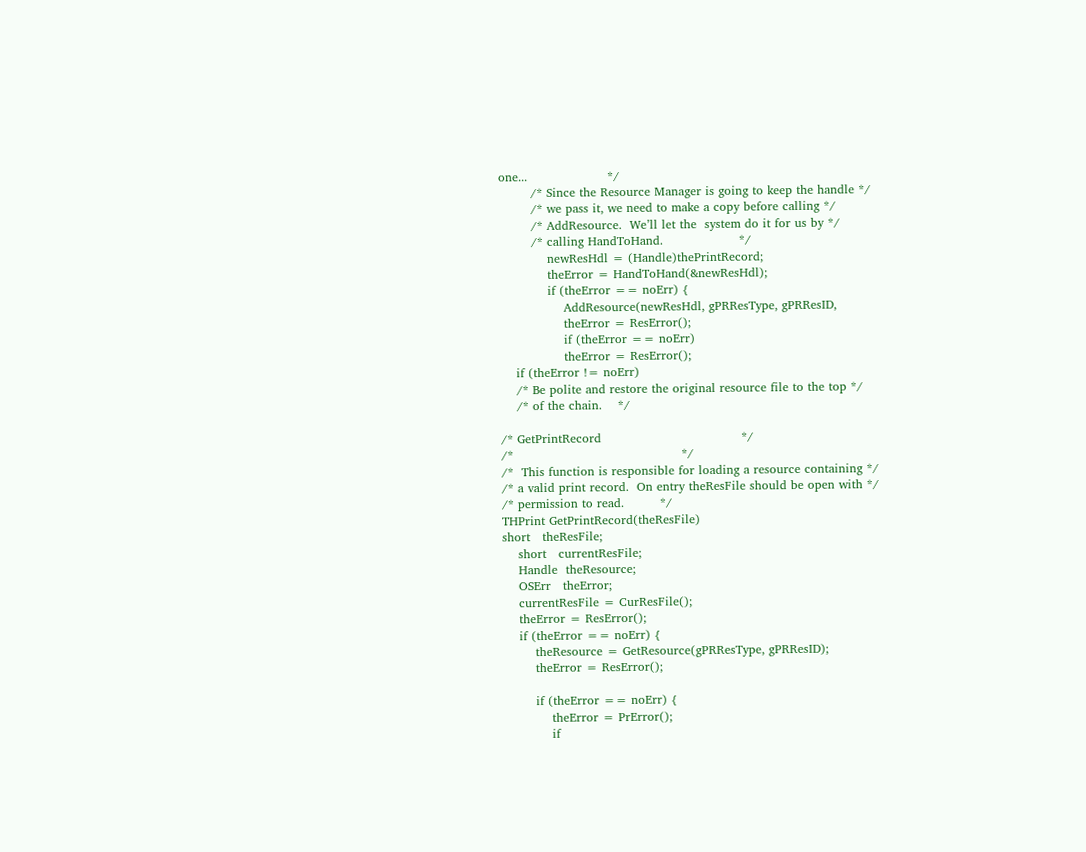one...                    */
        /* Since the Resource Manager is going to keep the handle */
        /* we pass it, we need to make a copy before calling */
        /* AddResource.  We’ll let the  system do it for us by */
        /* calling HandToHand.                   */
            newResHdl = (Handle)thePrintRecord;
            theError = HandToHand(&newResHdl);
            if (theError == noErr) {
                AddResource(newResHdl, gPRResType, gPRResID,
                theError = ResError();
                if (theError == noErr)
                theError = ResError();
    if (theError != noErr)
    /* Be polite and restore the original resource file to the top */
    /* of the chain.    */

/* GetPrintRecord                                   */
/*                                          */
/*  This function is responsible for loading a resource containing */
/* a valid print record.  On entry theResFile should be open with */
/* permission to read.         */
THPrint GetPrintRecord(theResFile)
short   theResFile;
    short   currentResFile;
    Handle  theResource;
    OSErr   theError;
    currentResFile = CurResFile();
    theError = ResError();
    if (theError == noErr) {
        theResource = GetResource(gPRResType, gPRResID);
        theError = ResError();

        if (theError == noErr) {
            theError = PrError();
            if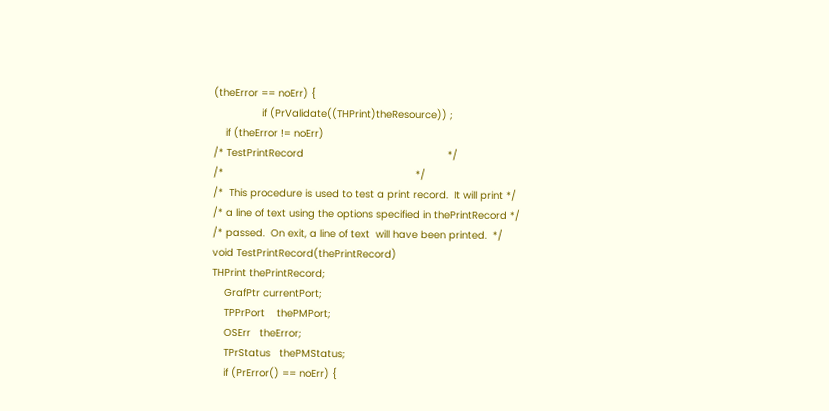(theError == noErr) {
                if (PrValidate((THPrint)theResource)) ;
    if (theError != noErr)
/* TestPrintRecord                                                */
/*                                                                */
/*  This procedure is used to test a print record.  It will print */
/* a line of text using the options specified in thePrintRecord */
/* passed.  On exit, a line of text  will have been printed.  */
void TestPrintRecord(thePrintRecord)
THPrint thePrintRecord;
    GrafPtr currentPort;
    TPPrPort    thePMPort;
    OSErr   theError;
    TPrStatus   thePMStatus;
    if (PrError() == noErr) {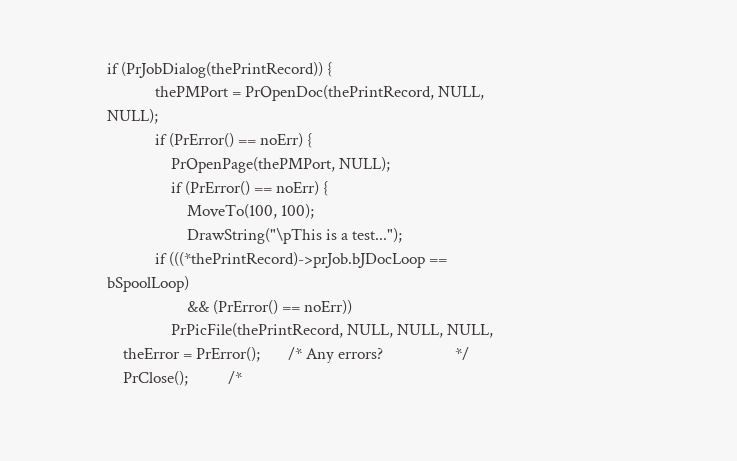if (PrJobDialog(thePrintRecord)) {
            thePMPort = PrOpenDoc(thePrintRecord, NULL, NULL);
            if (PrError() == noErr) {
                PrOpenPage(thePMPort, NULL);
                if (PrError() == noErr) {
                    MoveTo(100, 100);
                    DrawString("\pThis is a test...");
            if (((*thePrintRecord)->prJob.bJDocLoop == bSpoolLoop)
                    && (PrError() == noErr))
                PrPicFile(thePrintRecord, NULL, NULL, NULL,
    theError = PrError();       /* Any errors?                  */
    PrClose();          /*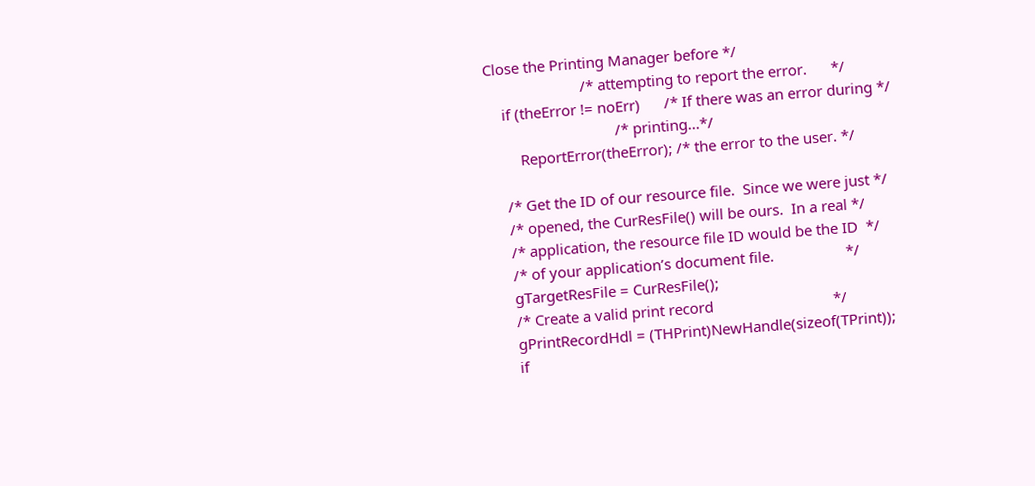Close the Printing Manager before */
                        /* attempting to report the error.      */
    if (theError != noErr)      /* If there was an error during */
                                /* printing...*/
        ReportError(theError); /* the error to the user. */

    /* Get the ID of our resource file.  Since we were just */
    /* opened, the CurResFile() will be ours.  In a real */
    /* application, the resource file ID would be the ID  */
    /* of your application’s document file.                  */
    gTargetResFile = CurResFile();
    /* Create a valid print record                              */
    gPrintRecordHdl = (THPrint)NewHandle(sizeof(TPrint));
    if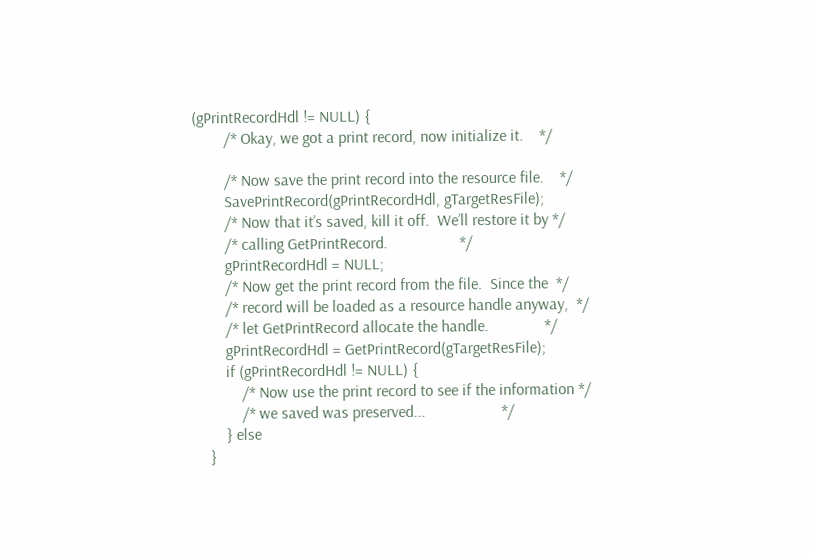(gPrintRecordHdl != NULL) {
        /* Okay, we got a print record, now initialize it.    */

        /* Now save the print record into the resource file.    */
        SavePrintRecord(gPrintRecordHdl, gTargetResFile);
        /* Now that it’s saved, kill it off.  We’ll restore it by */
        /* calling GetPrintRecord.                  */
        gPrintRecordHdl = NULL;
        /* Now get the print record from the file.  Since the  */
        /* record will be loaded as a resource handle anyway,  */
        /* let GetPrintRecord allocate the handle.              */
        gPrintRecordHdl = GetPrintRecord(gTargetResFile);
        if (gPrintRecordHdl != NULL) {
            /* Now use the print record to see if the information */
            /* we saved was preserved...                   */
        } else
    }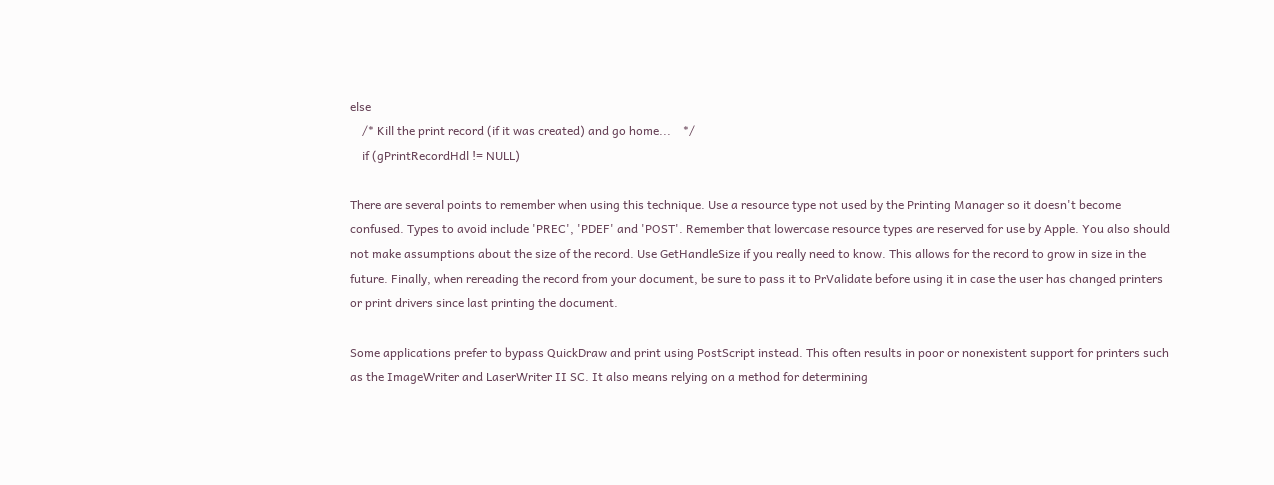else
    /* Kill the print record (if it was created) and go home...    */
    if (gPrintRecordHdl != NULL)

There are several points to remember when using this technique. Use a resource type not used by the Printing Manager so it doesn't become confused. Types to avoid include 'PREC', 'PDEF' and 'POST'. Remember that lowercase resource types are reserved for use by Apple. You also should not make assumptions about the size of the record. Use GetHandleSize if you really need to know. This allows for the record to grow in size in the future. Finally, when rereading the record from your document, be sure to pass it to PrValidate before using it in case the user has changed printers or print drivers since last printing the document.

Some applications prefer to bypass QuickDraw and print using PostScript instead. This often results in poor or nonexistent support for printers such as the ImageWriter and LaserWriter II SC. It also means relying on a method for determining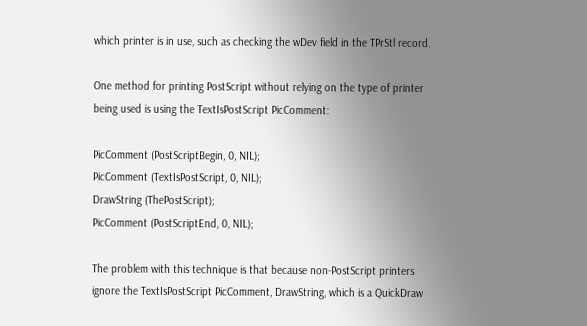which printer is in use, such as checking the wDev field in the TPrStl record.

One method for printing PostScript without relying on the type of printer being used is using the TextIsPostScript PicComment:

PicComment (PostScriptBegin, 0, NIL);
PicComment (TextIsPostScript, 0, NIL);
DrawString (ThePostScript);
PicComment (PostScriptEnd, 0, NIL);

The problem with this technique is that because non-PostScript printers ignore the TextIsPostScript PicComment, DrawString, which is a QuickDraw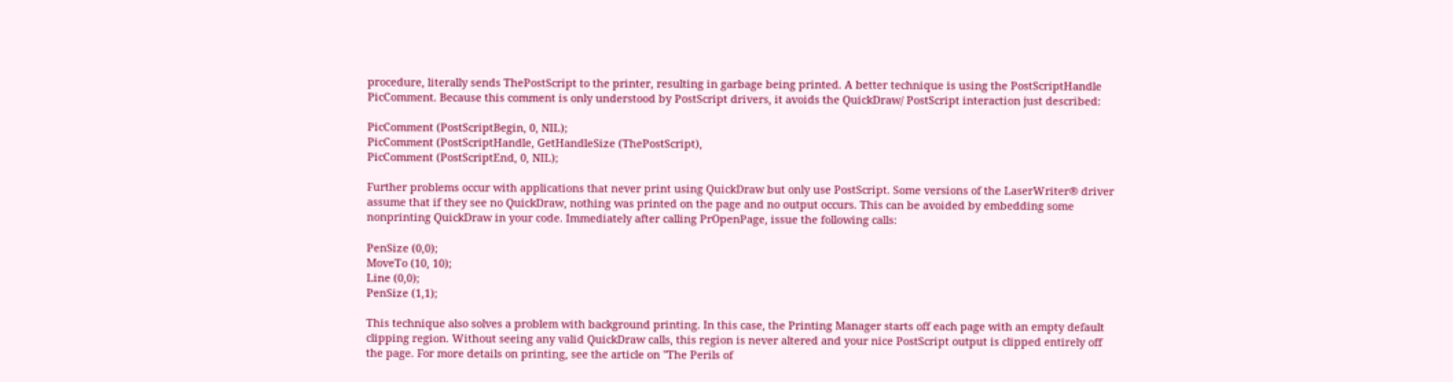procedure, literally sends ThePostScript to the printer, resulting in garbage being printed. A better technique is using the PostScriptHandle PicComment. Because this comment is only understood by PostScript drivers, it avoids the QuickDraw/ PostScript interaction just described:

PicComment (PostScriptBegin, 0, NIL);
PicComment (PostScriptHandle, GetHandleSize (ThePostScript),
PicComment (PostScriptEnd, 0, NIL);

Further problems occur with applications that never print using QuickDraw but only use PostScript. Some versions of the LaserWriter® driver assume that if they see no QuickDraw, nothing was printed on the page and no output occurs. This can be avoided by embedding some nonprinting QuickDraw in your code. Immediately after calling PrOpenPage, issue the following calls:

PenSize (0,0);
MoveTo (10, 10);
Line (0,0);
PenSize (1,1);

This technique also solves a problem with background printing. In this case, the Printing Manager starts off each page with an empty default clipping region. Without seeing any valid QuickDraw calls, this region is never altered and your nice PostScript output is clipped entirely off the page. For more details on printing, see the article on "The Perils of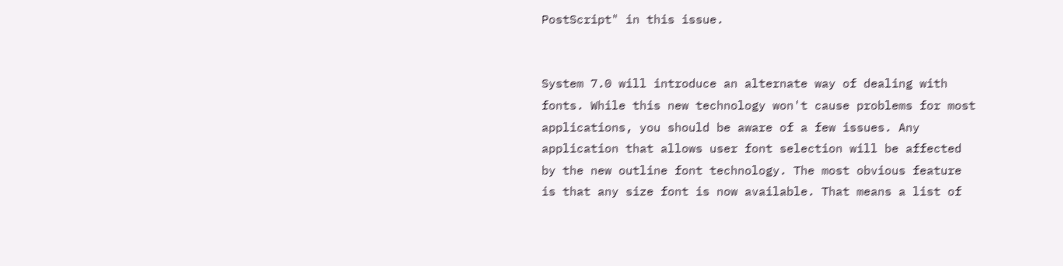PostScript" in this issue.


System 7.0 will introduce an alternate way of dealing with fonts. While this new technology won't cause problems for most applications, you should be aware of a few issues. Any application that allows user font selection will be affected by the new outline font technology. The most obvious feature is that any size font is now available. That means a list of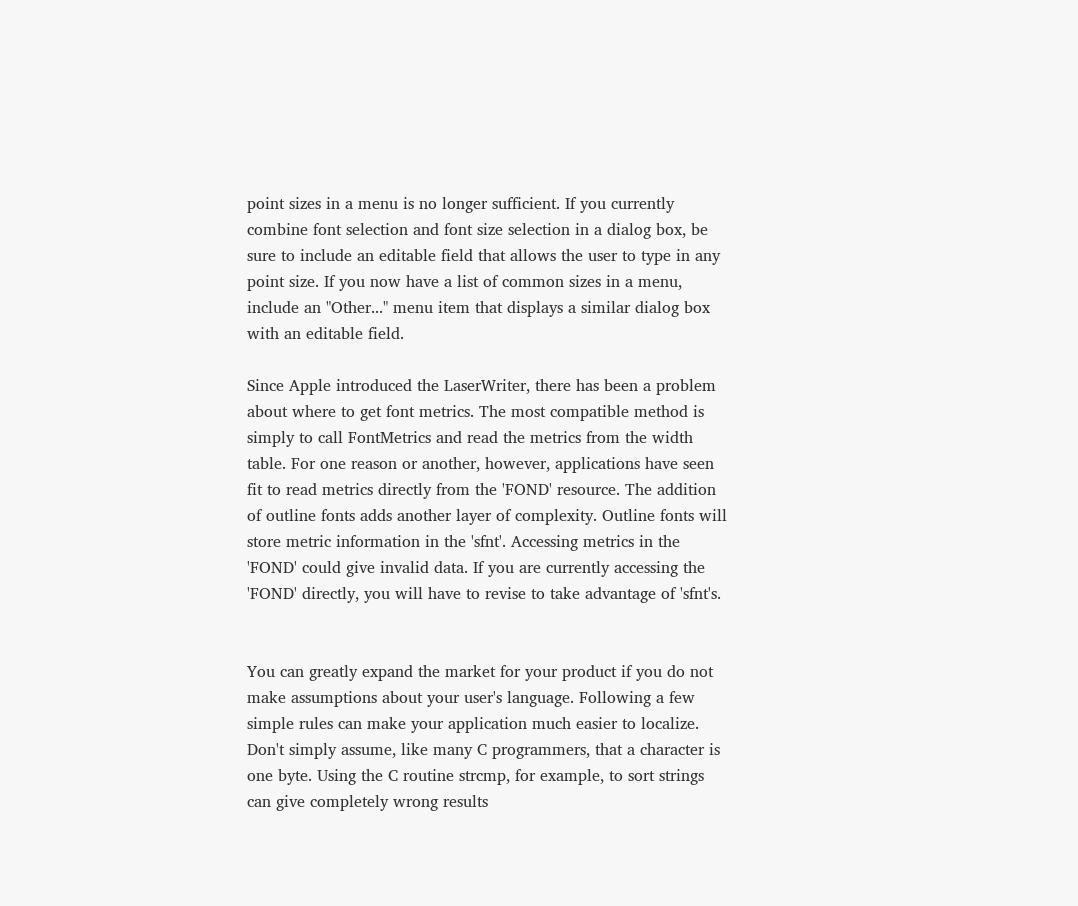point sizes in a menu is no longer sufficient. If you currently combine font selection and font size selection in a dialog box, be sure to include an editable field that allows the user to type in any point size. If you now have a list of common sizes in a menu, include an "Other..." menu item that displays a similar dialog box with an editable field.

Since Apple introduced the LaserWriter, there has been a problem about where to get font metrics. The most compatible method is simply to call FontMetrics and read the metrics from the width table. For one reason or another, however, applications have seen fit to read metrics directly from the 'FOND' resource. The addition of outline fonts adds another layer of complexity. Outline fonts will store metric information in the 'sfnt'. Accessing metrics in the 'FOND' could give invalid data. If you are currently accessing the 'FOND' directly, you will have to revise to take advantage of 'sfnt's.


You can greatly expand the market for your product if you do not make assumptions about your user's language. Following a few simple rules can make your application much easier to localize. Don't simply assume, like many C programmers, that a character is one byte. Using the C routine strcmp, for example, to sort strings can give completely wrong results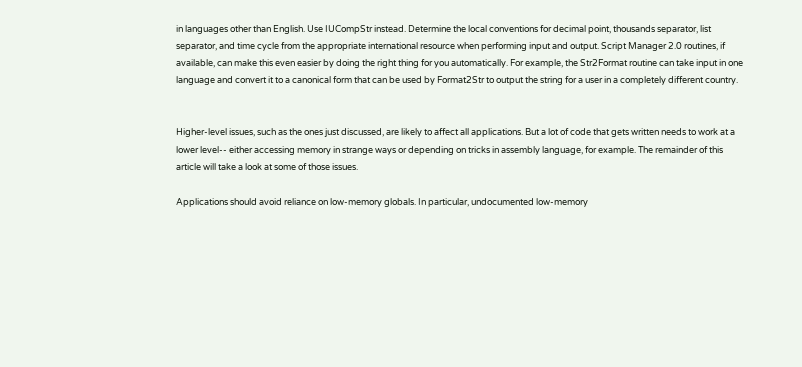in languages other than English. Use IUCompStr instead. Determine the local conventions for decimal point, thousands separator, list separator, and time cycle from the appropriate international resource when performing input and output. Script Manager 2.0 routines, if available, can make this even easier by doing the right thing for you automatically. For example, the Str2Format routine can take input in one language and convert it to a canonical form that can be used by Format2Str to output the string for a user in a completely different country.


Higher-level issues, such as the ones just discussed, are likely to affect all applications. But a lot of code that gets written needs to work at a lower level-- either accessing memory in strange ways or depending on tricks in assembly language, for example. The remainder of this article will take a look at some of those issues.

Applications should avoid reliance on low-memory globals. In particular, undocumented low-memory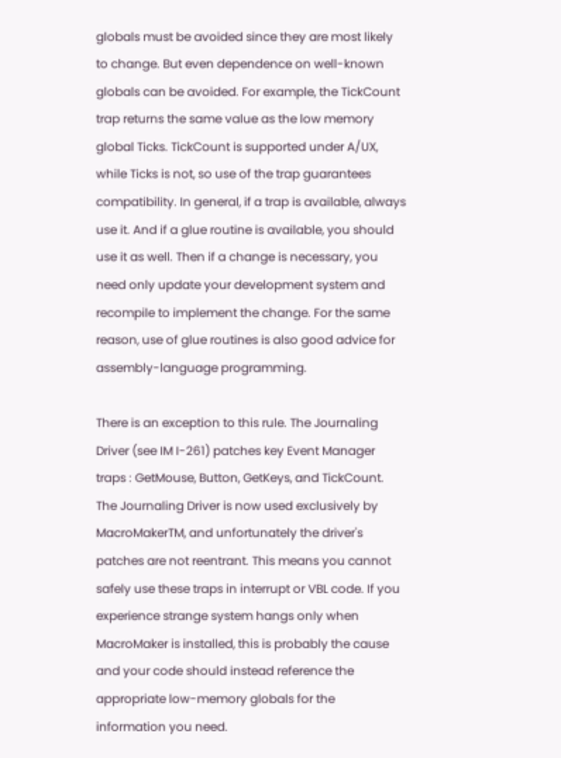globals must be avoided since they are most likely to change. But even dependence on well-known globals can be avoided. For example, the TickCount trap returns the same value as the low memory global Ticks. TickCount is supported under A/UX, while Ticks is not, so use of the trap guarantees compatibility. In general, if a trap is available, always use it. And if a glue routine is available, you should use it as well. Then if a change is necessary, you need only update your development system and recompile to implement the change. For the same reason, use of glue routines is also good advice for assembly-language programming.

There is an exception to this rule. The Journaling Driver (see IM I-261) patches key Event Manager traps : GetMouse, Button, GetKeys, and TickCount. The Journaling Driver is now used exclusively by MacroMakerTM, and unfortunately the driver's patches are not reentrant. This means you cannot safely use these traps in interrupt or VBL code. If you experience strange system hangs only when MacroMaker is installed, this is probably the cause and your code should instead reference the appropriate low-memory globals for the information you need.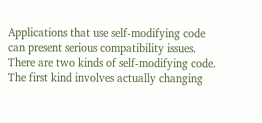Applications that use self-modifying code can present serious compatibility issues. There are two kinds of self-modifying code. The first kind involves actually changing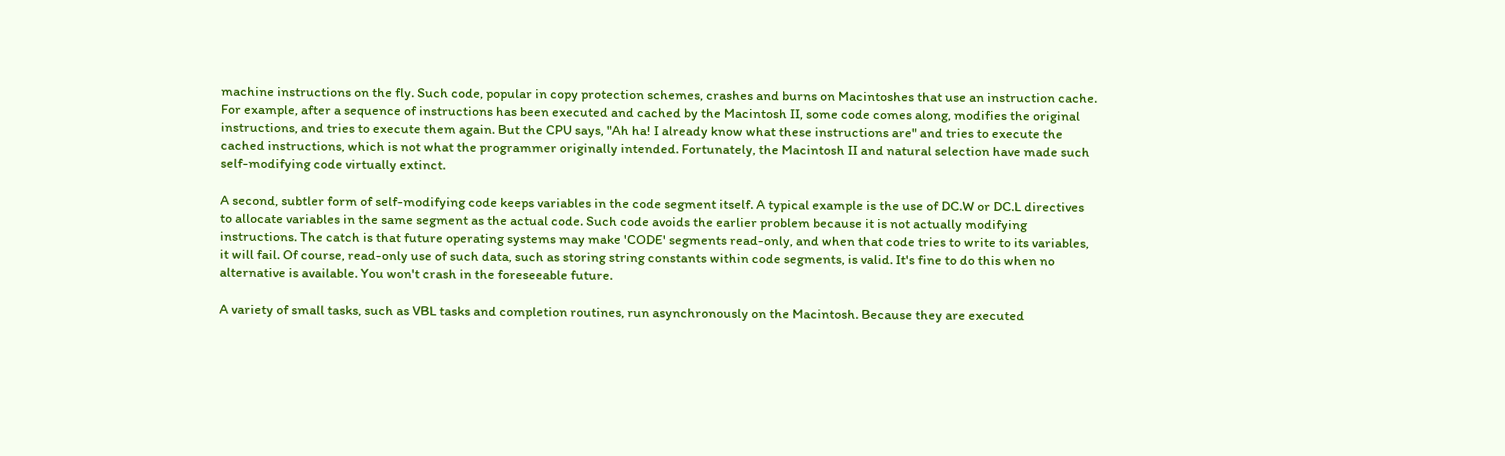machine instructions on the fly. Such code, popular in copy protection schemes, crashes and burns on Macintoshes that use an instruction cache. For example, after a sequence of instructions has been executed and cached by the Macintosh II, some code comes along, modifies the original instructions, and tries to execute them again. But the CPU says, "Ah ha! I already know what these instructions are" and tries to execute the cached instructions, which is not what the programmer originally intended. Fortunately, the Macintosh II and natural selection have made such self-modifying code virtually extinct.

A second, subtler form of self-modifying code keeps variables in the code segment itself. A typical example is the use of DC.W or DC.L directives to allocate variables in the same segment as the actual code. Such code avoids the earlier problem because it is not actually modifying instructions. The catch is that future operating systems may make 'CODE' segments read-only, and when that code tries to write to its variables, it will fail. Of course, read-only use of such data, such as storing string constants within code segments, is valid. It's fine to do this when no alternative is available. You won't crash in the foreseeable future.

A variety of small tasks, such as VBL tasks and completion routines, run asynchronously on the Macintosh. Because they are executed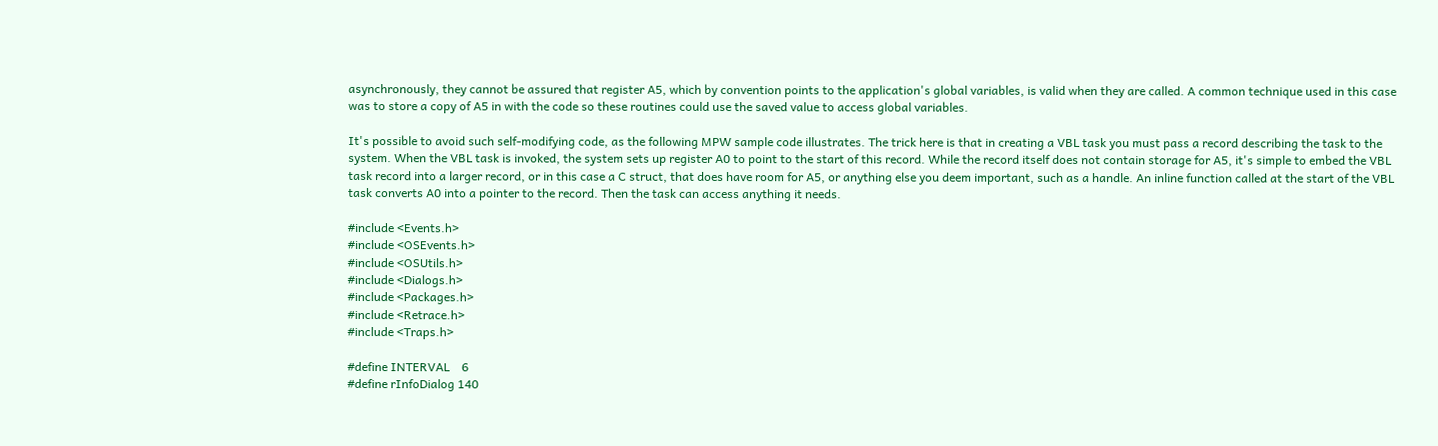asynchronously, they cannot be assured that register A5, which by convention points to the application's global variables, is valid when they are called. A common technique used in this case was to store a copy of A5 in with the code so these routines could use the saved value to access global variables.

It's possible to avoid such self-modifying code, as the following MPW sample code illustrates. The trick here is that in creating a VBL task you must pass a record describing the task to the system. When the VBL task is invoked, the system sets up register A0 to point to the start of this record. While the record itself does not contain storage for A5, it's simple to embed the VBL task record into a larger record, or in this case a C struct, that does have room for A5, or anything else you deem important, such as a handle. An inline function called at the start of the VBL task converts A0 into a pointer to the record. Then the task can access anything it needs.

#include <Events.h>
#include <OSEvents.h>
#include <OSUtils.h>
#include <Dialogs.h>
#include <Packages.h>
#include <Retrace.h>
#include <Traps.h>

#define INTERVAL    6
#define rInfoDialog 140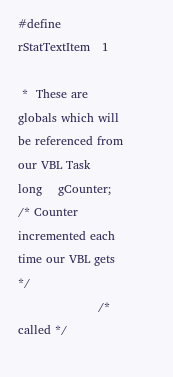#define rStatTextItem   1

 *  These are globals which will be referenced from our VBL Task
long    gCounter;   /* Counter incremented each time our VBL gets */
                    /* called */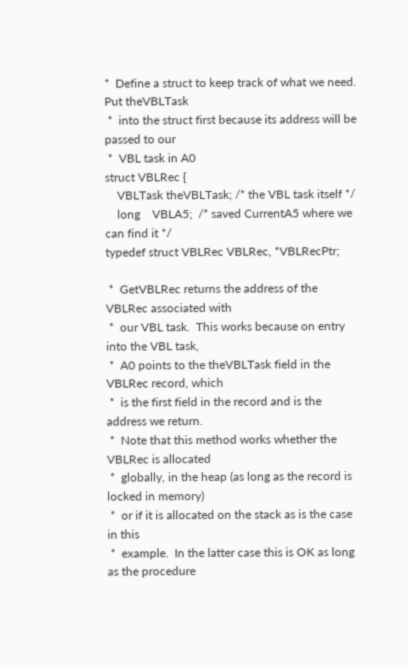*  Define a struct to keep track of what we need.  Put theVBLTask
 *  into the struct first because its address will be passed to our
 *  VBL task in A0
struct VBLRec {
    VBLTask theVBLTask; /* the VBL task itself */
    long    VBLA5;  /* saved CurrentA5 where we can find it */
typedef struct VBLRec VBLRec, *VBLRecPtr;

 *  GetVBLRec returns the address of the VBLRec associated with
 *  our VBL task.  This works because on entry into the VBL task,
 *  A0 points to the theVBLTask field in the VBLRec record, which
 *  is the first field in the record and is the address we return.
 *  Note that this method works whether the VBLRec is allocated
 *  globally, in the heap (as long as the record is locked in memory)
 *  or if it is allocated on the stack as is the case in this
 *  example.  In the latter case this is OK as long as the procedure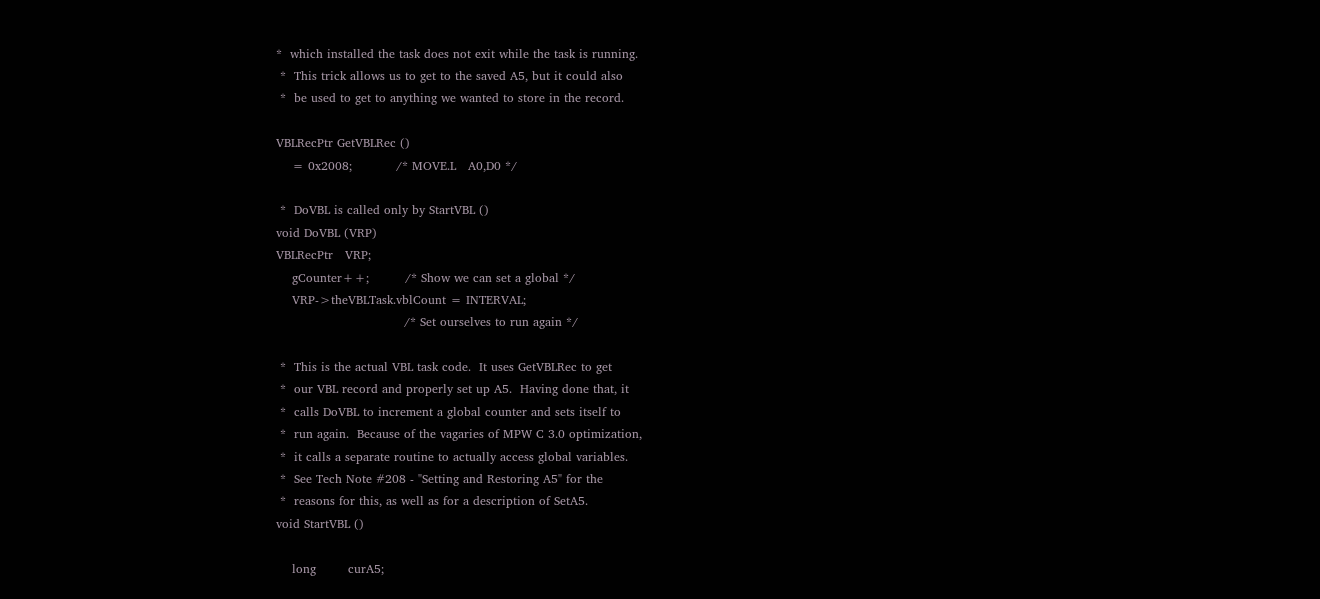*  which installed the task does not exit while the task is running.
 *  This trick allows us to get to the saved A5, but it could also
 *  be used to get to anything we wanted to store in the record.

VBLRecPtr GetVBLRec ()
    = 0x2008;           /* MOVE.L   A0,D0 */

 *  DoVBL is called only by StartVBL ()
void DoVBL (VRP)
VBLRecPtr   VRP;
    gCounter++;         /* Show we can set a global */
    VRP->theVBLTask.vblCount = INTERVAL;
                                /* Set ourselves to run again */

 *  This is the actual VBL task code.  It uses GetVBLRec to get
 *  our VBL record and properly set up A5.  Having done that, it
 *  calls DoVBL to increment a global counter and sets itself to
 *  run again.  Because of the vagaries of MPW C 3.0 optimization,
 *  it calls a separate routine to actually access global variables.
 *  See Tech Note #208 - "Setting and Restoring A5" for the
 *  reasons for this, as well as for a description of SetA5.
void StartVBL ()

    long        curA5;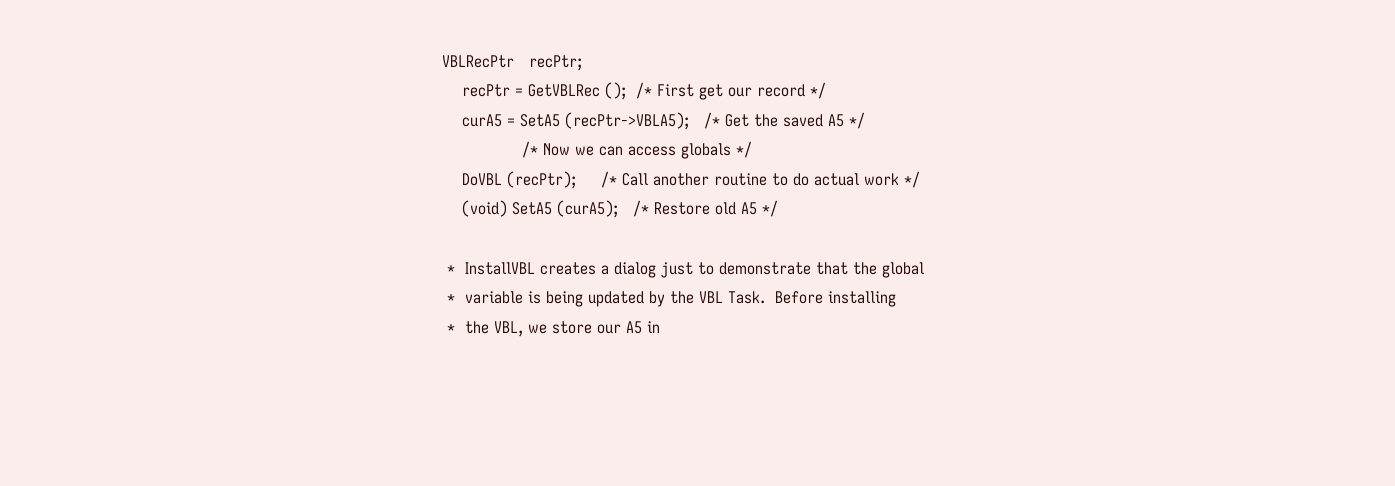VBLRecPtr   recPtr;
    recPtr = GetVBLRec ();  /* First get our record */
    curA5 = SetA5 (recPtr->VBLA5);   /* Get the saved A5 */
                /* Now we can access globals */
    DoVBL (recPtr);     /* Call another routine to do actual work */
    (void) SetA5 (curA5);   /* Restore old A5 */

 *  InstallVBL creates a dialog just to demonstrate that the global
 *  variable is being updated by the VBL Task.  Before installing
 *  the VBL, we store our A5 in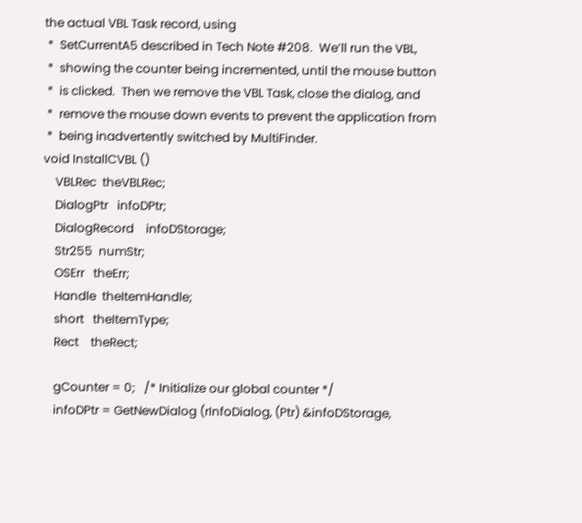the actual VBL Task record, using
 *  SetCurrentA5 described in Tech Note #208.  We’ll run the VBL,
 *  showing the counter being incremented, until the mouse button
 *  is clicked.  Then we remove the VBL Task, close the dialog, and
 *  remove the mouse down events to prevent the application from
 *  being inadvertently switched by MultiFinder.
void InstallCVBL ()
    VBLRec  theVBLRec;
    DialogPtr   infoDPtr;
    DialogRecord    infoDStorage;
    Str255  numStr;
    OSErr   theErr;
    Handle  theItemHandle;
    short   theItemType;
    Rect    theRect;

    gCounter = 0;   /* Initialize our global counter */
    infoDPtr = GetNewDialog (rInfoDialog, (Ptr) &infoDStorage,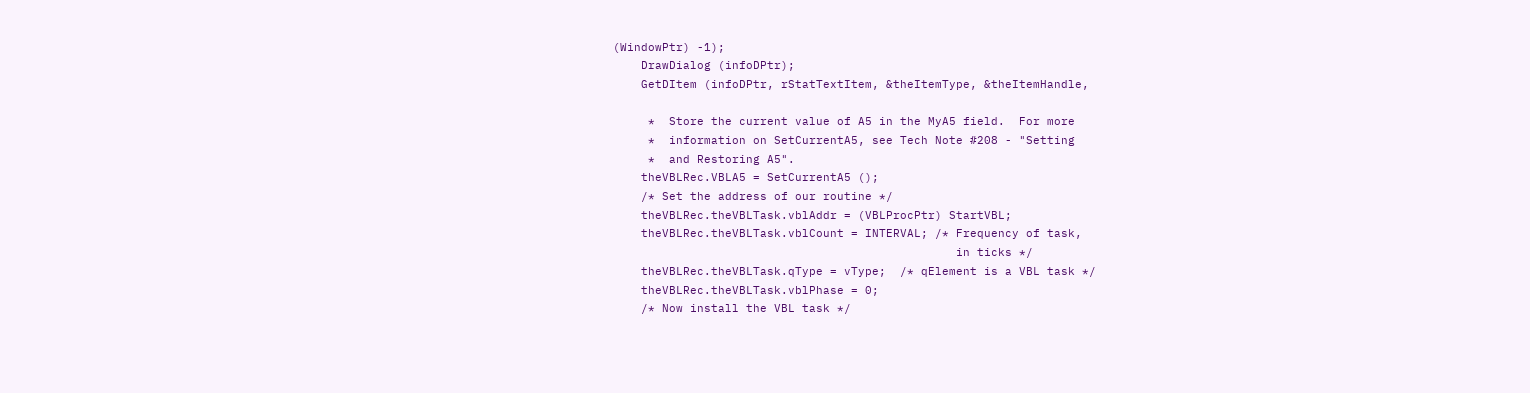(WindowPtr) -1);
    DrawDialog (infoDPtr);
    GetDItem (infoDPtr, rStatTextItem, &theItemType, &theItemHandle,

     *  Store the current value of A5 in the MyA5 field.  For more
     *  information on SetCurrentA5, see Tech Note #208 - "Setting
     *  and Restoring A5".
    theVBLRec.VBLA5 = SetCurrentA5 ();
    /* Set the address of our routine */
    theVBLRec.theVBLTask.vblAddr = (VBLProcPtr) StartVBL;
    theVBLRec.theVBLTask.vblCount = INTERVAL; /* Frequency of task,
                                                 in ticks */
    theVBLRec.theVBLTask.qType = vType;  /* qElement is a VBL task */
    theVBLRec.theVBLTask.vblPhase = 0;
    /* Now install the VBL task */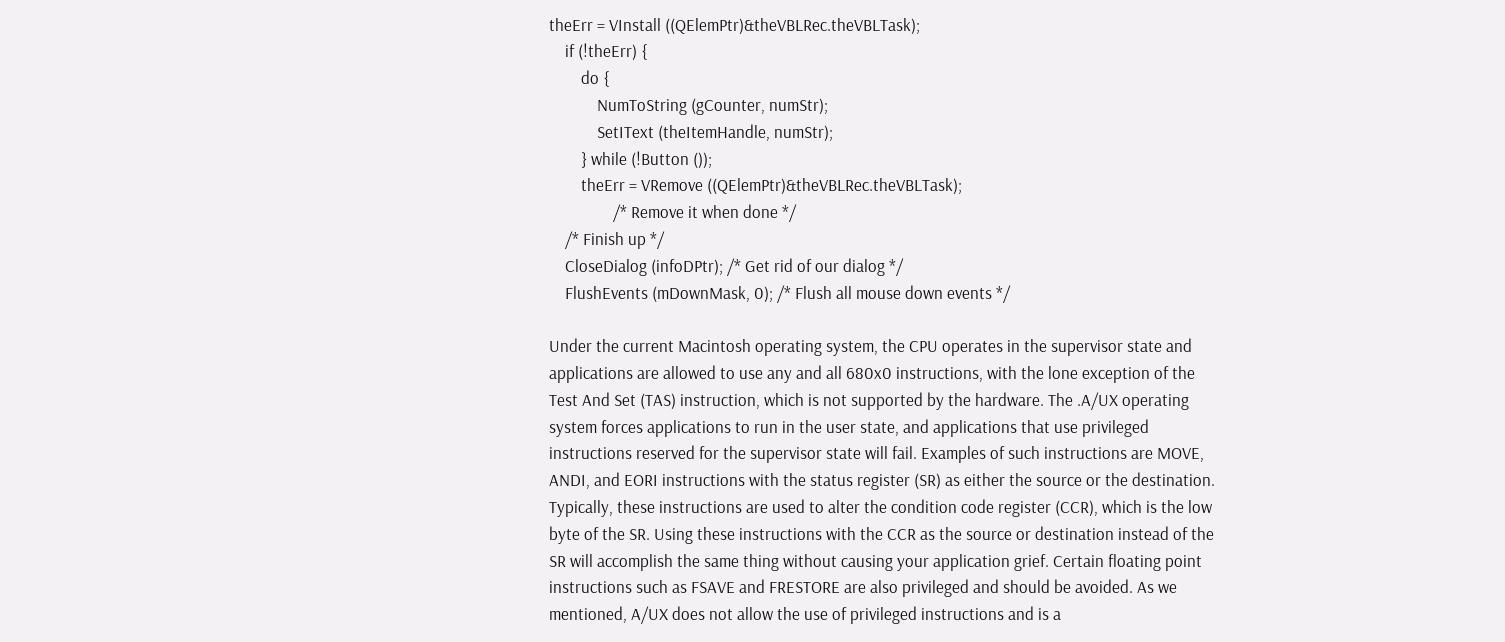theErr = VInstall ((QElemPtr)&theVBLRec.theVBLTask);
    if (!theErr) {
        do {
            NumToString (gCounter, numStr);
            SetIText (theItemHandle, numStr);
        } while (!Button ());
        theErr = VRemove ((QElemPtr)&theVBLRec.theVBLTask);
                /* Remove it when done */
    /* Finish up */
    CloseDialog (infoDPtr); /* Get rid of our dialog */
    FlushEvents (mDownMask, 0); /* Flush all mouse down events */

Under the current Macintosh operating system, the CPU operates in the supervisor state and applications are allowed to use any and all 680x0 instructions, with the lone exception of the Test And Set (TAS) instruction, which is not supported by the hardware. The .A/UX operating system forces applications to run in the user state, and applications that use privileged instructions reserved for the supervisor state will fail. Examples of such instructions are MOVE, ANDI, and EORI instructions with the status register (SR) as either the source or the destination. Typically, these instructions are used to alter the condition code register (CCR), which is the low byte of the SR. Using these instructions with the CCR as the source or destination instead of the SR will accomplish the same thing without causing your application grief. Certain floating point instructions such as FSAVE and FRESTORE are also privileged and should be avoided. As we mentioned, A/UX does not allow the use of privileged instructions and is a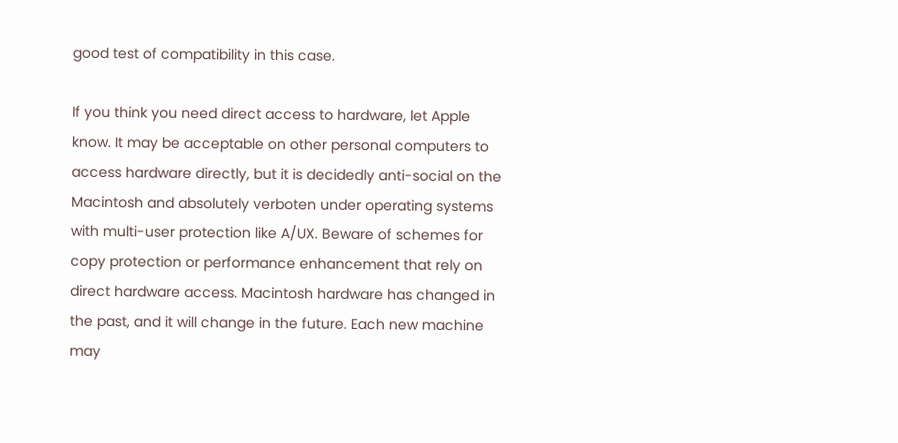good test of compatibility in this case.

If you think you need direct access to hardware, let Apple know. It may be acceptable on other personal computers to access hardware directly, but it is decidedly anti-social on the Macintosh and absolutely verboten under operating systems with multi-user protection like A/UX. Beware of schemes for copy protection or performance enhancement that rely on direct hardware access. Macintosh hardware has changed in the past, and it will change in the future. Each new machine may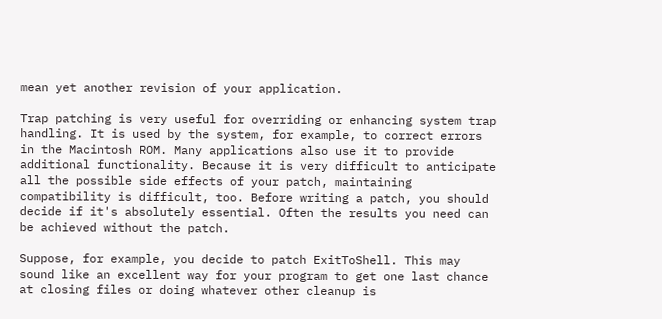mean yet another revision of your application.

Trap patching is very useful for overriding or enhancing system trap handling. It is used by the system, for example, to correct errors in the Macintosh ROM. Many applications also use it to provide additional functionality. Because it is very difficult to anticipate all the possible side effects of your patch, maintaining compatibility is difficult, too. Before writing a patch, you should decide if it's absolutely essential. Often the results you need can be achieved without the patch.

Suppose, for example, you decide to patch ExitToShell. This may sound like an excellent way for your program to get one last chance at closing files or doing whatever other cleanup is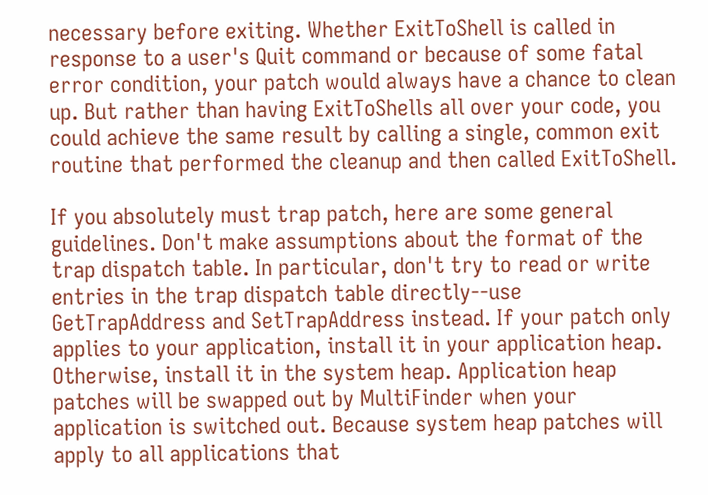necessary before exiting. Whether ExitToShell is called in response to a user's Quit command or because of some fatal error condition, your patch would always have a chance to clean up. But rather than having ExitToShells all over your code, you could achieve the same result by calling a single, common exit routine that performed the cleanup and then called ExitToShell.

If you absolutely must trap patch, here are some general guidelines. Don't make assumptions about the format of the trap dispatch table. In particular, don't try to read or write entries in the trap dispatch table directly--use GetTrapAddress and SetTrapAddress instead. If your patch only applies to your application, install it in your application heap. Otherwise, install it in the system heap. Application heap patches will be swapped out by MultiFinder when your application is switched out. Because system heap patches will apply to all applications that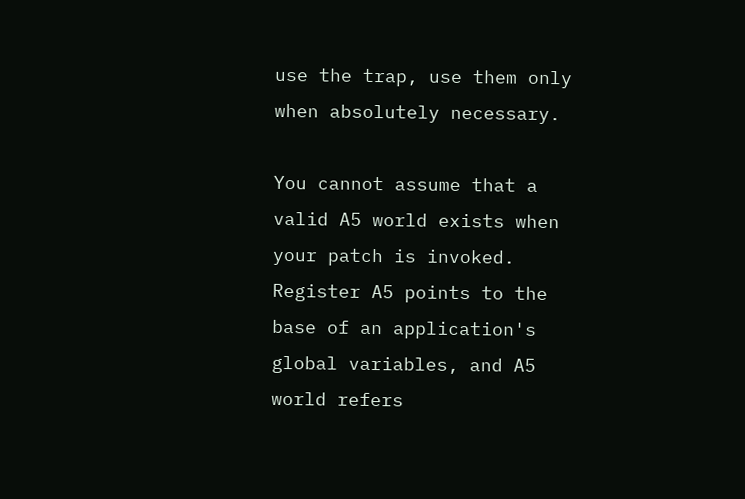use the trap, use them only when absolutely necessary.

You cannot assume that a valid A5 world exists when your patch is invoked. Register A5 points to the base of an application's global variables, and A5 world refers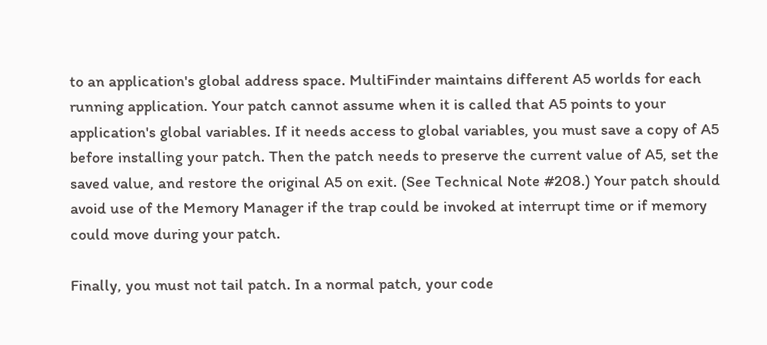to an application's global address space. MultiFinder maintains different A5 worlds for each running application. Your patch cannot assume when it is called that A5 points to your application's global variables. If it needs access to global variables, you must save a copy of A5 before installing your patch. Then the patch needs to preserve the current value of A5, set the saved value, and restore the original A5 on exit. (See Technical Note #208.) Your patch should avoid use of the Memory Manager if the trap could be invoked at interrupt time or if memory could move during your patch.

Finally, you must not tail patch. In a normal patch, your code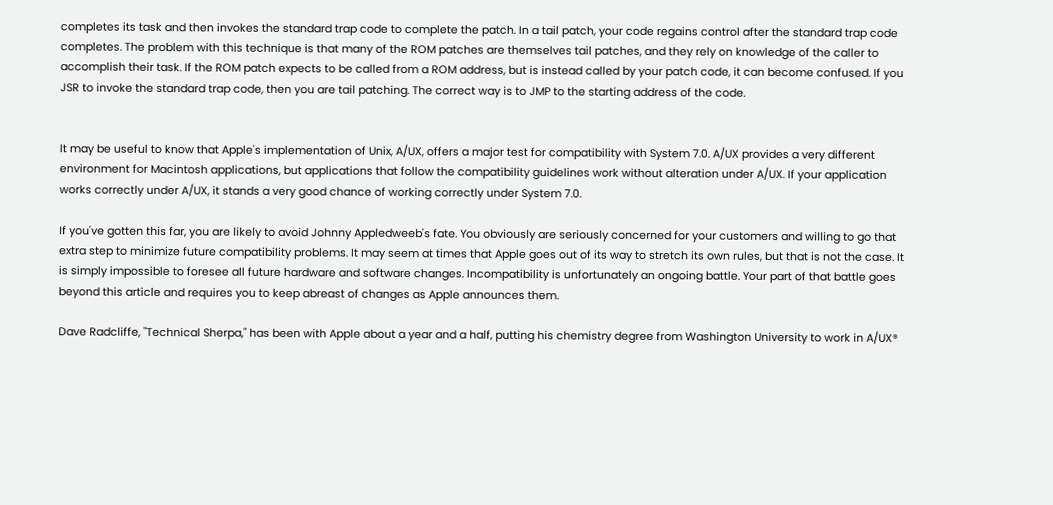completes its task and then invokes the standard trap code to complete the patch. In a tail patch, your code regains control after the standard trap code completes. The problem with this technique is that many of the ROM patches are themselves tail patches, and they rely on knowledge of the caller to accomplish their task. If the ROM patch expects to be called from a ROM address, but is instead called by your patch code, it can become confused. If you JSR to invoke the standard trap code, then you are tail patching. The correct way is to JMP to the starting address of the code.


It may be useful to know that Apple's implementation of Unix, A/UX, offers a major test for compatibility with System 7.0. A/UX provides a very different environment for Macintosh applications, but applications that follow the compatibility guidelines work without alteration under A/UX. If your application works correctly under A/UX, it stands a very good chance of working correctly under System 7.0.

If you've gotten this far, you are likely to avoid Johnny Appledweeb's fate. You obviously are seriously concerned for your customers and willing to go that extra step to minimize future compatibility problems. It may seem at times that Apple goes out of its way to stretch its own rules, but that is not the case. It is simply impossible to foresee all future hardware and software changes. Incompatibility is unfortunately an ongoing battle. Your part of that battle goes beyond this article and requires you to keep abreast of changes as Apple announces them.

Dave Radcliffe, "Technical Sherpa," has been with Apple about a year and a half, putting his chemistry degree from Washington University to work in A/UX®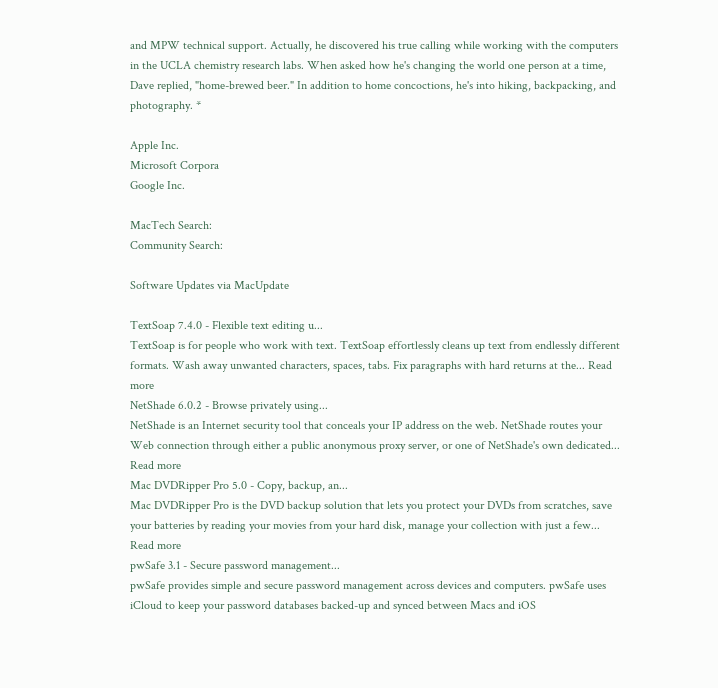and MPW technical support. Actually, he discovered his true calling while working with the computers in the UCLA chemistry research labs. When asked how he's changing the world one person at a time, Dave replied, "home-brewed beer." In addition to home concoctions, he's into hiking, backpacking, and photography. *

Apple Inc.
Microsoft Corpora
Google Inc.

MacTech Search:
Community Search:

Software Updates via MacUpdate

TextSoap 7.4.0 - Flexible text editing u...
TextSoap is for people who work with text. TextSoap effortlessly cleans up text from endlessly different formats. Wash away unwanted characters, spaces, tabs. Fix paragraphs with hard returns at the... Read more
NetShade 6.0.2 - Browse privately using...
NetShade is an Internet security tool that conceals your IP address on the web. NetShade routes your Web connection through either a public anonymous proxy server, or one of NetShade's own dedicated... Read more
Mac DVDRipper Pro 5.0 - Copy, backup, an...
Mac DVDRipper Pro is the DVD backup solution that lets you protect your DVDs from scratches, save your batteries by reading your movies from your hard disk, manage your collection with just a few... Read more
pwSafe 3.1 - Secure password management...
pwSafe provides simple and secure password management across devices and computers. pwSafe uses iCloud to keep your password databases backed-up and synced between Macs and iOS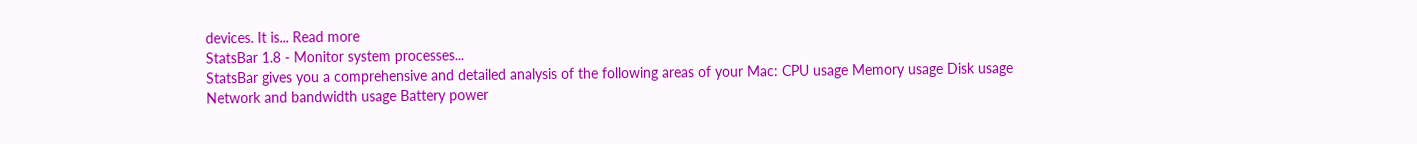devices. It is... Read more
StatsBar 1.8 - Monitor system processes...
StatsBar gives you a comprehensive and detailed analysis of the following areas of your Mac: CPU usage Memory usage Disk usage Network and bandwidth usage Battery power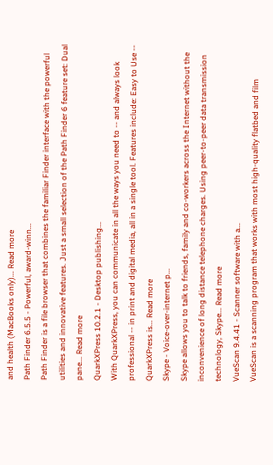and health (MacBooks only)... Read more
Path Finder 6.5.5 - Powerful, award-winn...
Path Finder is a file browser that combines the familiar Finder interface with the powerful utilities and innovative features. Just a small selection of the Path Finder 6 feature set: Dual pane... Read more
QuarkXPress 10.2.1 - Desktop publishing...
With QuarkXPress, you can communicate in all the ways you need to -- and always look professional -- in print and digital media, all in a single tool. Features include: Easy to Use -- QuarkXPress is... Read more
Skype - Voice-over-internet p...
Skype allows you to talk to friends, family and co-workers across the Internet without the inconvenience of long distance telephone charges. Using peer-to-peer data transmission technology, Skype... Read more
VueScan 9.4.41 - Scanner software with a...
VueScan is a scanning program that works with most high-quality flatbed and film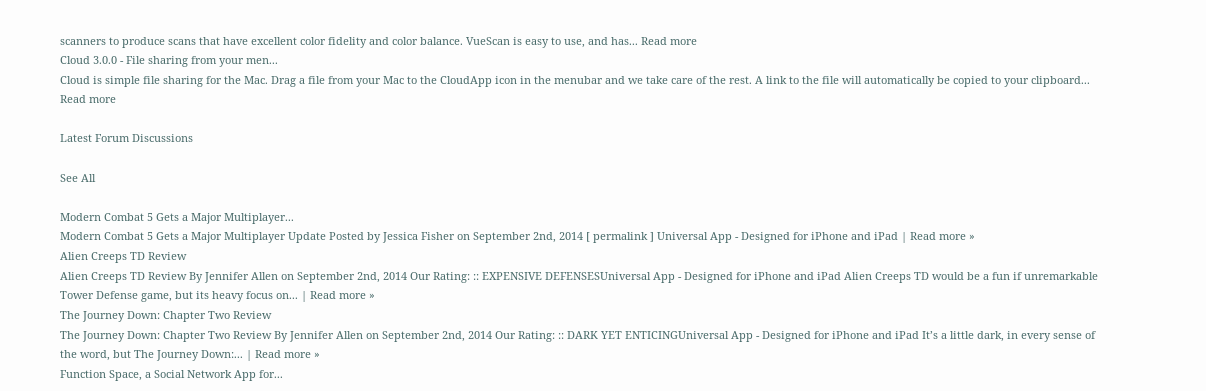scanners to produce scans that have excellent color fidelity and color balance. VueScan is easy to use, and has... Read more
Cloud 3.0.0 - File sharing from your men...
Cloud is simple file sharing for the Mac. Drag a file from your Mac to the CloudApp icon in the menubar and we take care of the rest. A link to the file will automatically be copied to your clipboard... Read more

Latest Forum Discussions

See All

Modern Combat 5 Gets a Major Multiplayer...
Modern Combat 5 Gets a Major Multiplayer Update Posted by Jessica Fisher on September 2nd, 2014 [ permalink ] Universal App - Designed for iPhone and iPad | Read more »
Alien Creeps TD Review
Alien Creeps TD Review By Jennifer Allen on September 2nd, 2014 Our Rating: :: EXPENSIVE DEFENSESUniversal App - Designed for iPhone and iPad Alien Creeps TD would be a fun if unremarkable Tower Defense game, but its heavy focus on... | Read more »
The Journey Down: Chapter Two Review
The Journey Down: Chapter Two Review By Jennifer Allen on September 2nd, 2014 Our Rating: :: DARK YET ENTICINGUniversal App - Designed for iPhone and iPad It’s a little dark, in every sense of the word, but The Journey Down:... | Read more »
Function Space, a Social Network App for...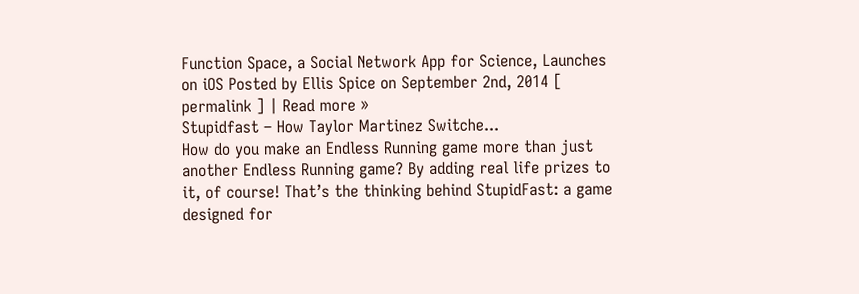Function Space, a Social Network App for Science, Launches on iOS Posted by Ellis Spice on September 2nd, 2014 [ permalink ] | Read more »
Stupidfast – How Taylor Martinez Switche...
How do you make an Endless Running game more than just another Endless Running game? By adding real life prizes to it, of course! That’s the thinking behind StupidFast: a game designed for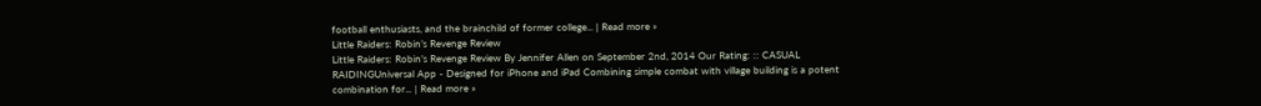football enthusiasts, and the brainchild of former college... | Read more »
Little Raiders: Robin’s Revenge Review
Little Raiders: Robin’s Revenge Review By Jennifer Allen on September 2nd, 2014 Our Rating: :: CASUAL RAIDINGUniversal App - Designed for iPhone and iPad Combining simple combat with village building is a potent combination for... | Read more »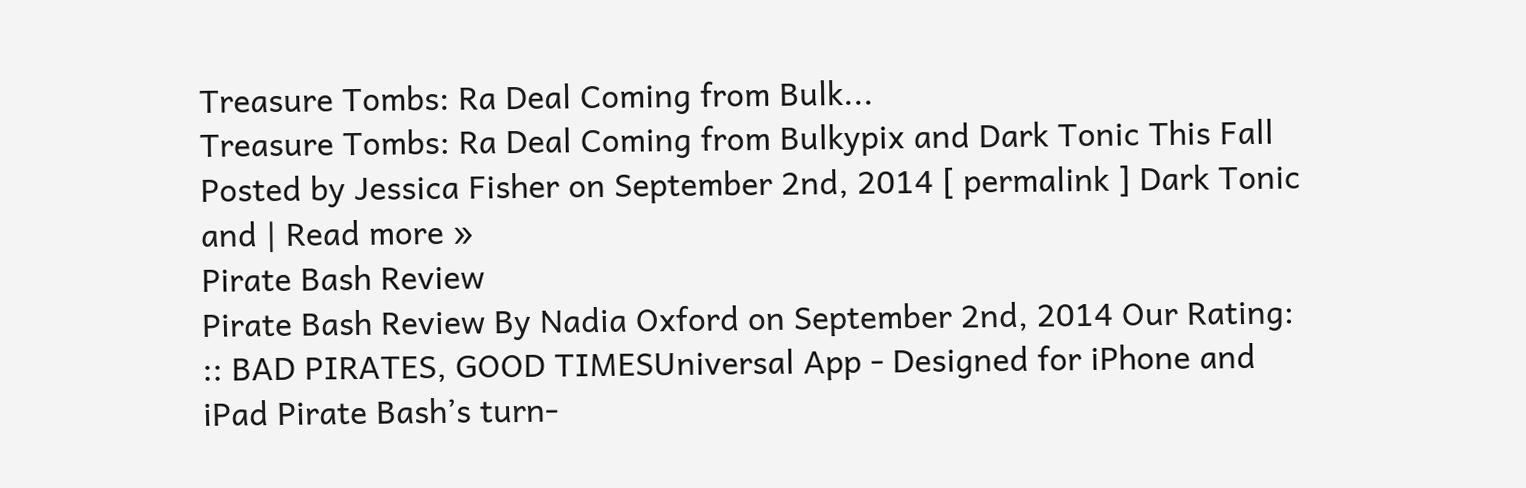Treasure Tombs: Ra Deal Coming from Bulk...
Treasure Tombs: Ra Deal Coming from Bulkypix and Dark Tonic This Fall Posted by Jessica Fisher on September 2nd, 2014 [ permalink ] Dark Tonic and | Read more »
Pirate Bash Review
Pirate Bash Review By Nadia Oxford on September 2nd, 2014 Our Rating: :: BAD PIRATES, GOOD TIMESUniversal App - Designed for iPhone and iPad Pirate Bash’s turn-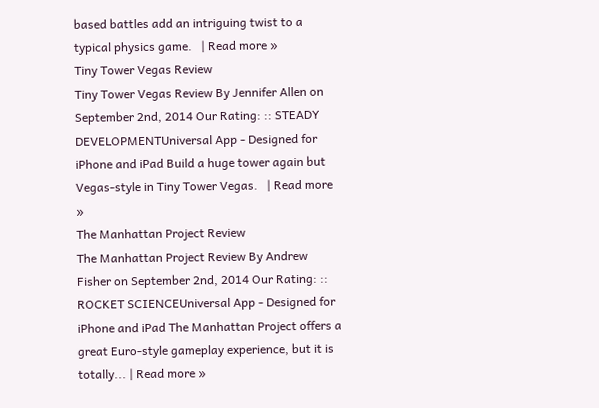based battles add an intriguing twist to a typical physics game.   | Read more »
Tiny Tower Vegas Review
Tiny Tower Vegas Review By Jennifer Allen on September 2nd, 2014 Our Rating: :: STEADY DEVELOPMENTUniversal App - Designed for iPhone and iPad Build a huge tower again but Vegas-style in Tiny Tower Vegas.   | Read more »
The Manhattan Project Review
The Manhattan Project Review By Andrew Fisher on September 2nd, 2014 Our Rating: :: ROCKET SCIENCEUniversal App - Designed for iPhone and iPad The Manhattan Project offers a great Euro-style gameplay experience, but it is totally... | Read more »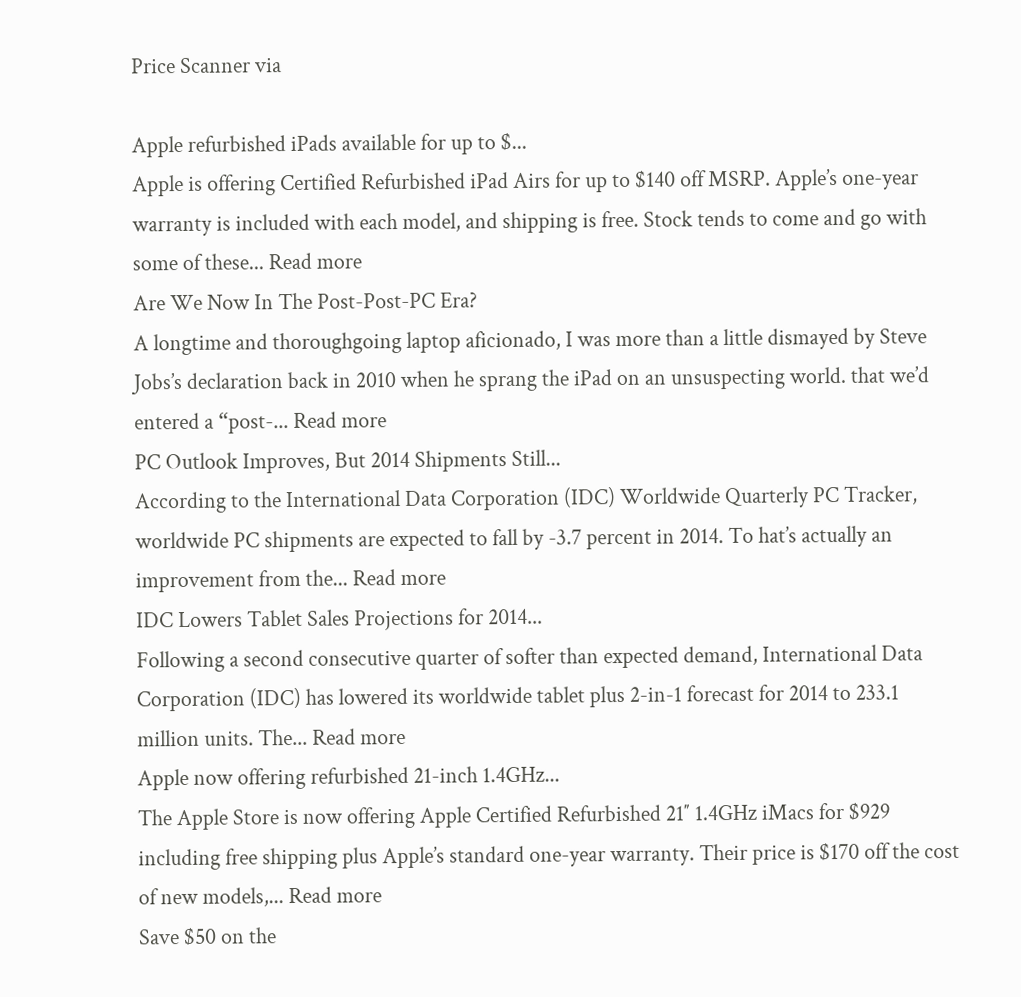Price Scanner via

Apple refurbished iPads available for up to $...
Apple is offering Certified Refurbished iPad Airs for up to $140 off MSRP. Apple’s one-year warranty is included with each model, and shipping is free. Stock tends to come and go with some of these... Read more
Are We Now In The Post-Post-PC Era?
A longtime and thoroughgoing laptop aficionado, I was more than a little dismayed by Steve Jobs’s declaration back in 2010 when he sprang the iPad on an unsuspecting world. that we’d entered a “post-... Read more
PC Outlook Improves, But 2014 Shipments Still...
According to the International Data Corporation (IDC) Worldwide Quarterly PC Tracker, worldwide PC shipments are expected to fall by -3.7 percent in 2014. To hat’s actually an improvement from the... Read more
IDC Lowers Tablet Sales Projections for 2014...
Following a second consecutive quarter of softer than expected demand, International Data Corporation (IDC) has lowered its worldwide tablet plus 2-in-1 forecast for 2014 to 233.1 million units. The... Read more
Apple now offering refurbished 21-inch 1.4GHz...
The Apple Store is now offering Apple Certified Refurbished 21″ 1.4GHz iMacs for $929 including free shipping plus Apple’s standard one-year warranty. Their price is $170 off the cost of new models,... Read more
Save $50 on the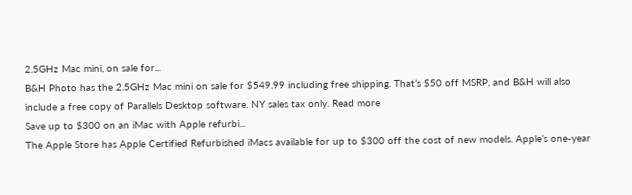2.5GHz Mac mini, on sale for...
B&H Photo has the 2.5GHz Mac mini on sale for $549.99 including free shipping. That’s $50 off MSRP, and B&H will also include a free copy of Parallels Desktop software. NY sales tax only. Read more
Save up to $300 on an iMac with Apple refurbi...
The Apple Store has Apple Certified Refurbished iMacs available for up to $300 off the cost of new models. Apple’s one-year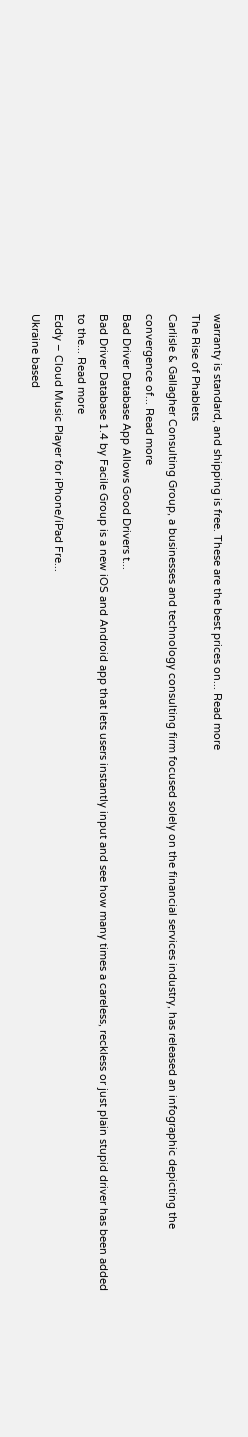warranty is standard, and shipping is free. These are the best prices on... Read more
The Rise of Phablets
Carlisle & Gallagher Consulting Group, a businesses and technology consulting firm focused solely on the financial services industry, has released an infographic depicting the convergence of... Read more
Bad Driver Database App Allows Good Drivers t...
Bad Driver Database 1.4 by Facile Group is a new iOS and Android app that lets users instantly input and see how many times a careless, reckless or just plain stupid driver has been added to the... Read more
Eddy – Cloud Music Player for iPhone/iPad Fre...
Ukraine based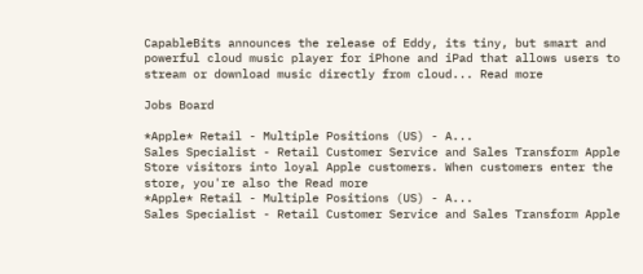CapableBits announces the release of Eddy, its tiny, but smart and powerful cloud music player for iPhone and iPad that allows users to stream or download music directly from cloud... Read more

Jobs Board

*Apple* Retail - Multiple Positions (US) - A...
Sales Specialist - Retail Customer Service and Sales Transform Apple Store visitors into loyal Apple customers. When customers enter the store, you're also the Read more
*Apple* Retail - Multiple Positions (US) - A...
Sales Specialist - Retail Customer Service and Sales Transform Apple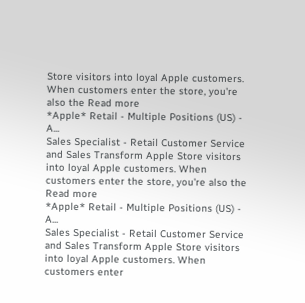Store visitors into loyal Apple customers. When customers enter the store, you're also the Read more
*Apple* Retail - Multiple Positions (US) - A...
Sales Specialist - Retail Customer Service and Sales Transform Apple Store visitors into loyal Apple customers. When customers enter the store, you're also the Read more
*Apple* Retail - Multiple Positions (US) - A...
Sales Specialist - Retail Customer Service and Sales Transform Apple Store visitors into loyal Apple customers. When customers enter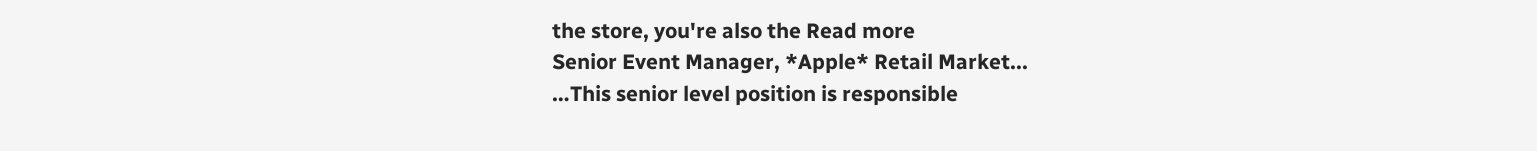the store, you're also the Read more
Senior Event Manager, *Apple* Retail Market...
…This senior level position is responsible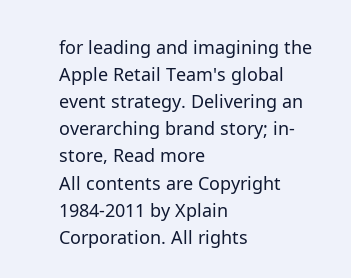for leading and imagining the Apple Retail Team's global event strategy. Delivering an overarching brand story; in-store, Read more
All contents are Copyright 1984-2011 by Xplain Corporation. All rights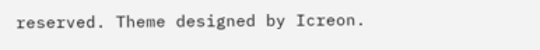reserved. Theme designed by Icreon.